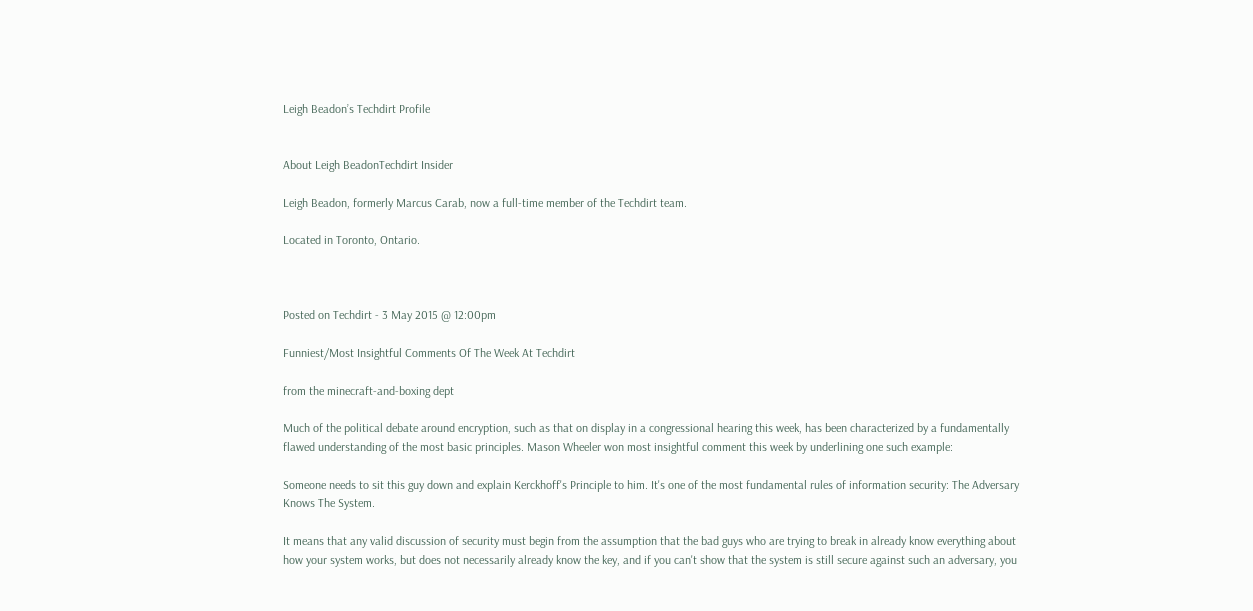Leigh Beadon’s Techdirt Profile


About Leigh BeadonTechdirt Insider

Leigh Beadon, formerly Marcus Carab, now a full-time member of the Techdirt team.

Located in Toronto, Ontario.



Posted on Techdirt - 3 May 2015 @ 12:00pm

Funniest/Most Insightful Comments Of The Week At Techdirt

from the minecraft-and-boxing dept

Much of the political debate around encryption, such as that on display in a congressional hearing this week, has been characterized by a fundamentally flawed understanding of the most basic principles. Mason Wheeler won most insightful comment this week by underlining one such example:

Someone needs to sit this guy down and explain Kerckhoff's Principle to him. It's one of the most fundamental rules of information security: The Adversary Knows The System.

It means that any valid discussion of security must begin from the assumption that the bad guys who are trying to break in already know everything about how your system works, but does not necessarily already know the key, and if you can't show that the system is still secure against such an adversary, you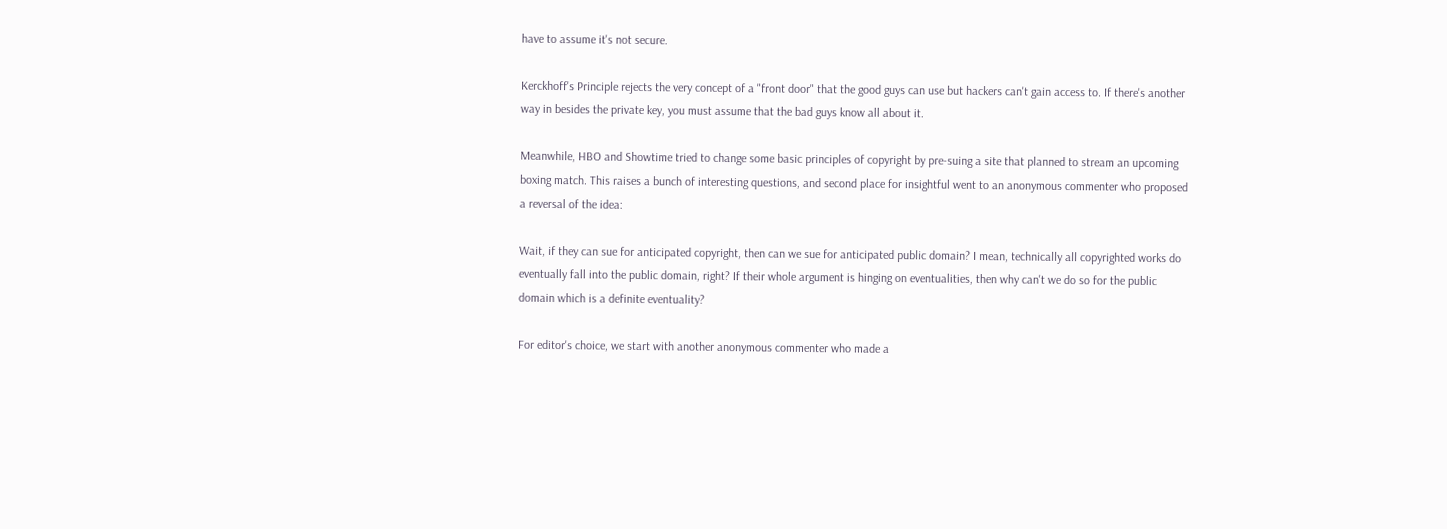have to assume it's not secure.

Kerckhoff's Principle rejects the very concept of a "front door" that the good guys can use but hackers can't gain access to. If there's another way in besides the private key, you must assume that the bad guys know all about it.

Meanwhile, HBO and Showtime tried to change some basic principles of copyright by pre-suing a site that planned to stream an upcoming boxing match. This raises a bunch of interesting questions, and second place for insightful went to an anonymous commenter who proposed a reversal of the idea:

Wait, if they can sue for anticipated copyright, then can we sue for anticipated public domain? I mean, technically all copyrighted works do eventually fall into the public domain, right? If their whole argument is hinging on eventualities, then why can't we do so for the public domain which is a definite eventuality?

For editor's choice, we start with another anonymous commenter who made a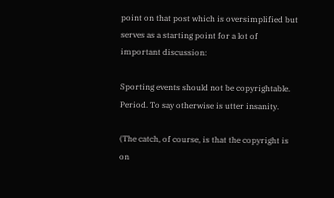point on that post which is oversimplified but serves as a starting point for a lot of important discussion:

Sporting events should not be copyrightable. Period. To say otherwise is utter insanity.

(The catch, of course, is that the copyright is on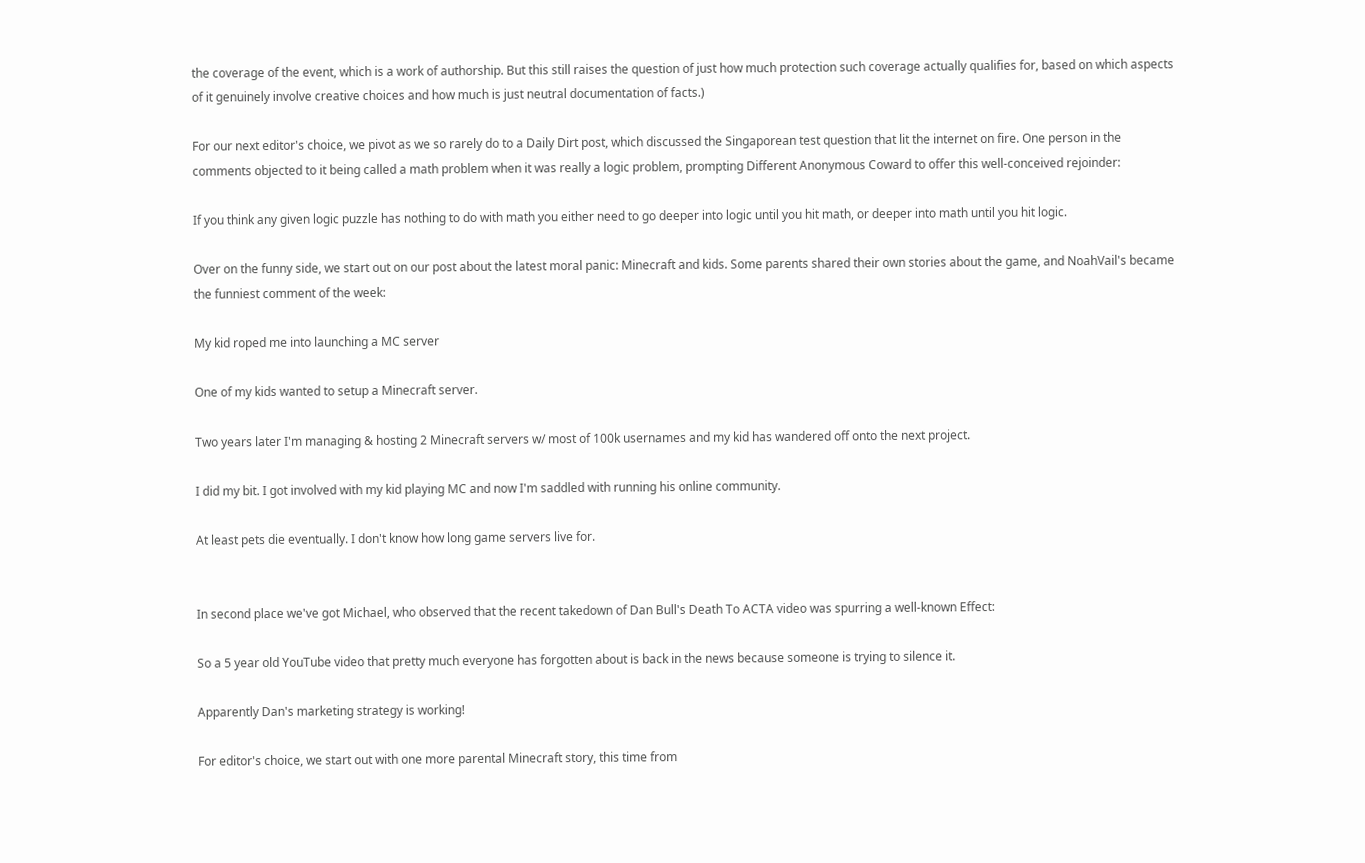the coverage of the event, which is a work of authorship. But this still raises the question of just how much protection such coverage actually qualifies for, based on which aspects of it genuinely involve creative choices and how much is just neutral documentation of facts.)

For our next editor's choice, we pivot as we so rarely do to a Daily Dirt post, which discussed the Singaporean test question that lit the internet on fire. One person in the comments objected to it being called a math problem when it was really a logic problem, prompting Different Anonymous Coward to offer this well-conceived rejoinder:

If you think any given logic puzzle has nothing to do with math you either need to go deeper into logic until you hit math, or deeper into math until you hit logic.

Over on the funny side, we start out on our post about the latest moral panic: Minecraft and kids. Some parents shared their own stories about the game, and NoahVail's became the funniest comment of the week:

My kid roped me into launching a MC server

One of my kids wanted to setup a Minecraft server.

Two years later I'm managing & hosting 2 Minecraft servers w/ most of 100k usernames and my kid has wandered off onto the next project.

I did my bit. I got involved with my kid playing MC and now I'm saddled with running his online community.

At least pets die eventually. I don't know how long game servers live for.


In second place we've got Michael, who observed that the recent takedown of Dan Bull's Death To ACTA video was spurring a well-known Effect:

So a 5 year old YouTube video that pretty much everyone has forgotten about is back in the news because someone is trying to silence it.

Apparently Dan's marketing strategy is working!

For editor's choice, we start out with one more parental Minecraft story, this time from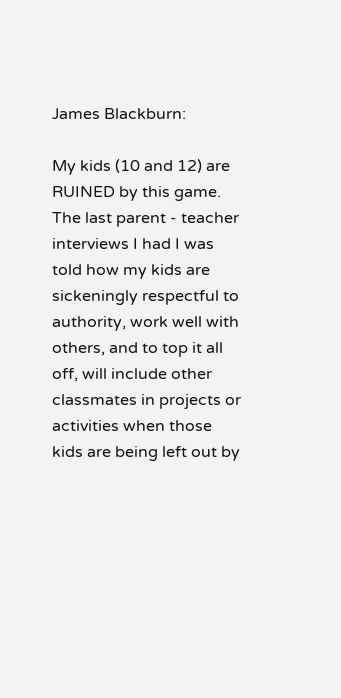James Blackburn:

My kids (10 and 12) are RUINED by this game. The last parent - teacher interviews I had I was told how my kids are sickeningly respectful to authority, work well with others, and to top it all off, will include other classmates in projects or activities when those kids are being left out by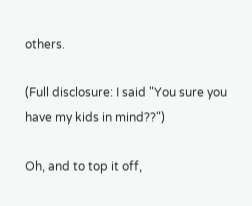others.

(Full disclosure: I said "You sure you have my kids in mind??")

Oh, and to top it off,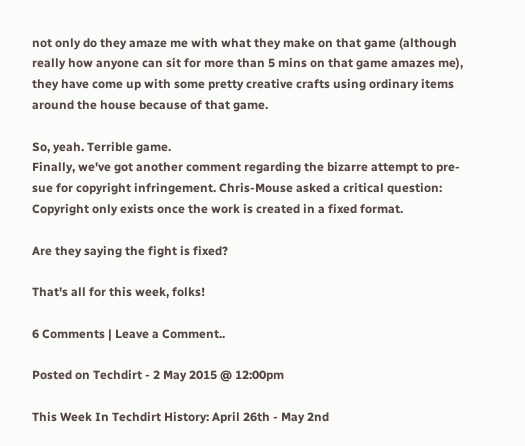not only do they amaze me with what they make on that game (although really how anyone can sit for more than 5 mins on that game amazes me), they have come up with some pretty creative crafts using ordinary items around the house because of that game.

So, yeah. Terrible game.
Finally, we've got another comment regarding the bizarre attempt to pre-sue for copyright infringement. Chris-Mouse asked a critical question:
Copyright only exists once the work is created in a fixed format.

Are they saying the fight is fixed?

That's all for this week, folks!

6 Comments | Leave a Comment..

Posted on Techdirt - 2 May 2015 @ 12:00pm

This Week In Techdirt History: April 26th - May 2nd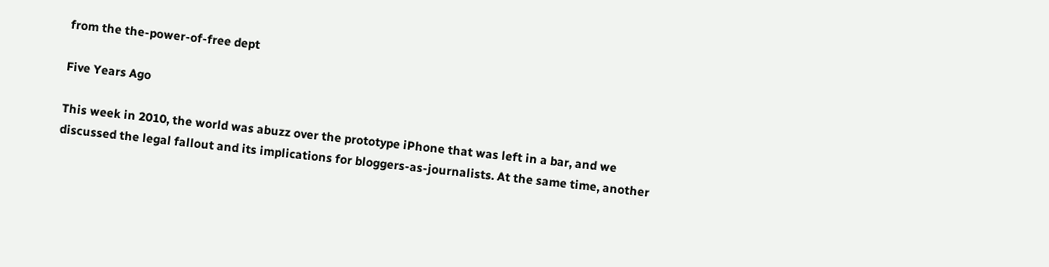from the the-power-of-free dept

Five Years Ago

This week in 2010, the world was abuzz over the prototype iPhone that was left in a bar, and we discussed the legal fallout and its implications for bloggers-as-journalists. At the same time, another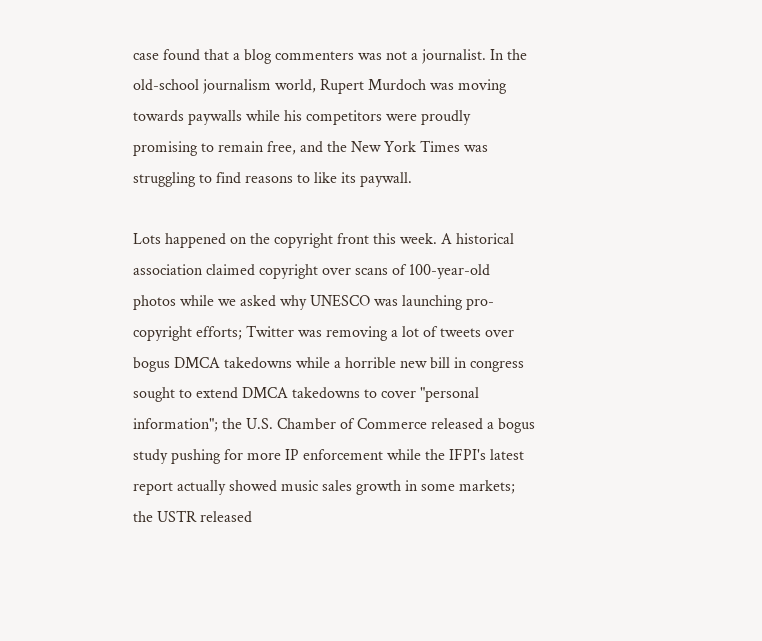case found that a blog commenters was not a journalist. In the old-school journalism world, Rupert Murdoch was moving towards paywalls while his competitors were proudly promising to remain free, and the New York Times was struggling to find reasons to like its paywall.

Lots happened on the copyright front this week. A historical association claimed copyright over scans of 100-year-old photos while we asked why UNESCO was launching pro-copyright efforts; Twitter was removing a lot of tweets over bogus DMCA takedowns while a horrible new bill in congress sought to extend DMCA takedowns to cover "personal information"; the U.S. Chamber of Commerce released a bogus study pushing for more IP enforcement while the IFPI's latest report actually showed music sales growth in some markets; the USTR released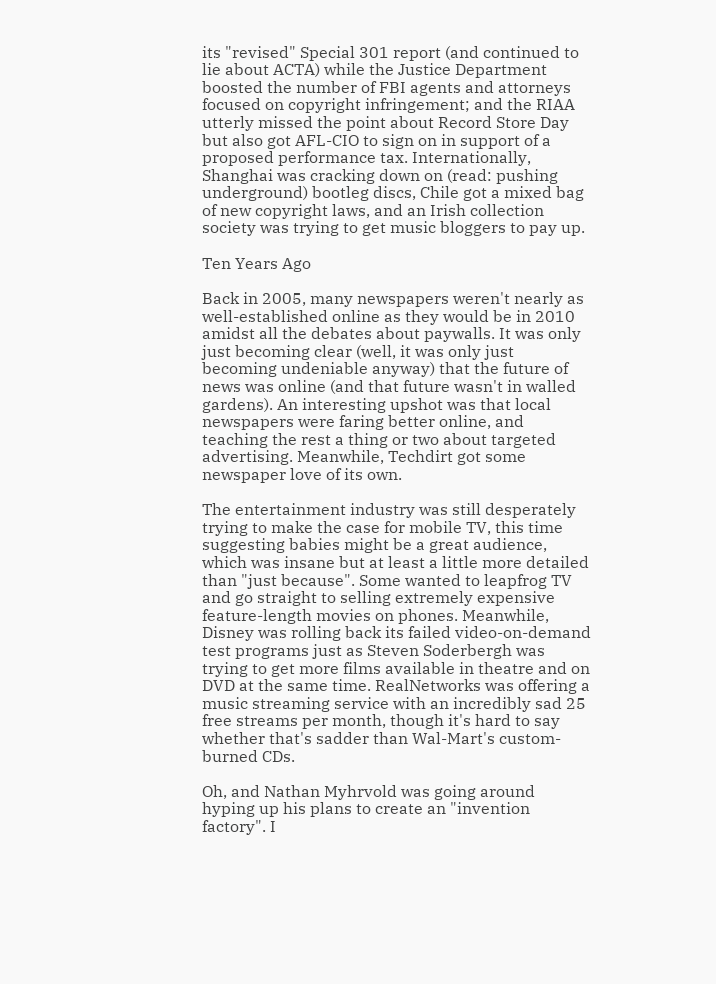its "revised" Special 301 report (and continued to lie about ACTA) while the Justice Department boosted the number of FBI agents and attorneys focused on copyright infringement; and the RIAA utterly missed the point about Record Store Day but also got AFL-CIO to sign on in support of a proposed performance tax. Internationally, Shanghai was cracking down on (read: pushing underground) bootleg discs, Chile got a mixed bag of new copyright laws, and an Irish collection society was trying to get music bloggers to pay up.

Ten Years Ago

Back in 2005, many newspapers weren't nearly as well-established online as they would be in 2010 amidst all the debates about paywalls. It was only just becoming clear (well, it was only just becoming undeniable anyway) that the future of news was online (and that future wasn't in walled gardens). An interesting upshot was that local newspapers were faring better online, and teaching the rest a thing or two about targeted advertising. Meanwhile, Techdirt got some newspaper love of its own.

The entertainment industry was still desperately trying to make the case for mobile TV, this time suggesting babies might be a great audience, which was insane but at least a little more detailed than "just because". Some wanted to leapfrog TV and go straight to selling extremely expensive feature-length movies on phones. Meanwhile, Disney was rolling back its failed video-on-demand test programs just as Steven Soderbergh was trying to get more films available in theatre and on DVD at the same time. RealNetworks was offering a music streaming service with an incredibly sad 25 free streams per month, though it's hard to say whether that's sadder than Wal-Mart's custom-burned CDs.

Oh, and Nathan Myhrvold was going around hyping up his plans to create an "invention factory". I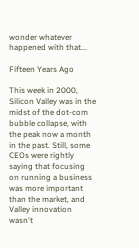wonder whatever happened with that...

Fifteen Years Ago

This week in 2000, Silicon Valley was in the midst of the dot-com bubble collapse, with the peak now a month in the past. Still, some CEOs were rightly saying that focusing on running a business was more important than the market, and Valley innovation wasn't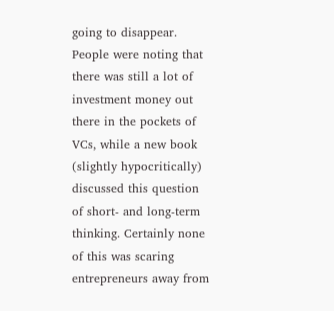going to disappear. People were noting that there was still a lot of investment money out there in the pockets of VCs, while a new book (slightly hypocritically) discussed this question of short- and long-term thinking. Certainly none of this was scaring entrepreneurs away from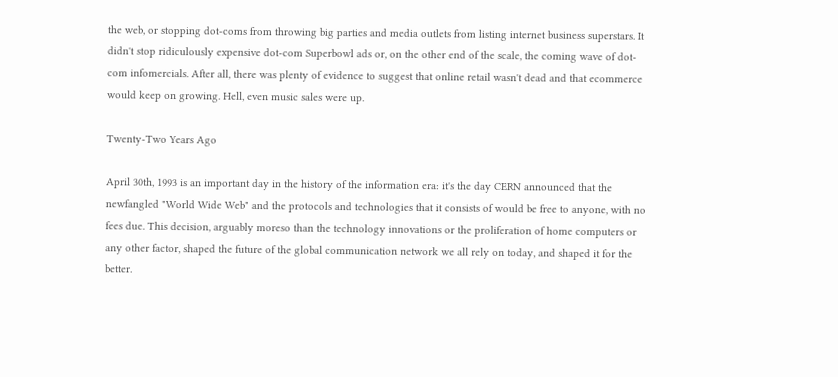the web, or stopping dot-coms from throwing big parties and media outlets from listing internet business superstars. It didn't stop ridiculously expensive dot-com Superbowl ads or, on the other end of the scale, the coming wave of dot-com infomercials. After all, there was plenty of evidence to suggest that online retail wasn't dead and that ecommerce would keep on growing. Hell, even music sales were up.

Twenty-Two Years Ago

April 30th, 1993 is an important day in the history of the information era: it's the day CERN announced that the newfangled "World Wide Web" and the protocols and technologies that it consists of would be free to anyone, with no fees due. This decision, arguably moreso than the technology innovations or the proliferation of home computers or any other factor, shaped the future of the global communication network we all rely on today, and shaped it for the better.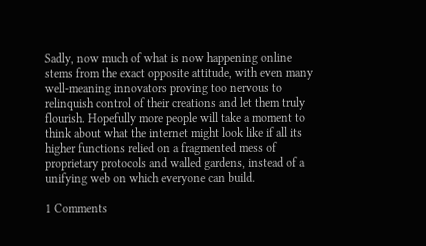Sadly, now much of what is now happening online stems from the exact opposite attitude, with even many well-meaning innovators proving too nervous to relinquish control of their creations and let them truly flourish. Hopefully more people will take a moment to think about what the internet might look like if all its higher functions relied on a fragmented mess of proprietary protocols and walled gardens, instead of a unifying web on which everyone can build.

1 Comments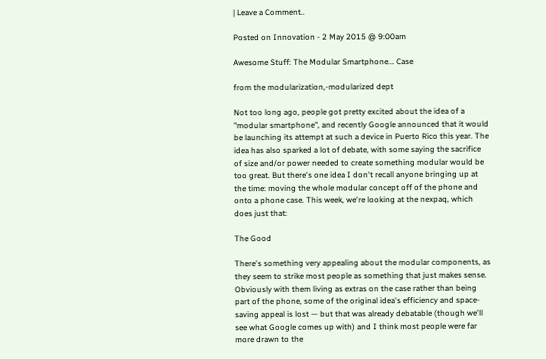| Leave a Comment..

Posted on Innovation - 2 May 2015 @ 9:00am

Awesome Stuff: The Modular Smartphone... Case

from the modularization,-modularized dept

Not too long ago, people got pretty excited about the idea of a "modular smartphone", and recently Google announced that it would be launching its attempt at such a device in Puerto Rico this year. The idea has also sparked a lot of debate, with some saying the sacrifice of size and/or power needed to create something modular would be too great. But there's one idea I don't recall anyone bringing up at the time: moving the whole modular concept off of the phone and onto a phone case. This week, we're looking at the nexpaq, which does just that:

The Good

There's something very appealing about the modular components, as they seem to strike most people as something that just makes sense. Obviously with them living as extras on the case rather than being part of the phone, some of the original idea's efficiency and space-saving appeal is lost — but that was already debatable (though we'll see what Google comes up with) and I think most people were far more drawn to the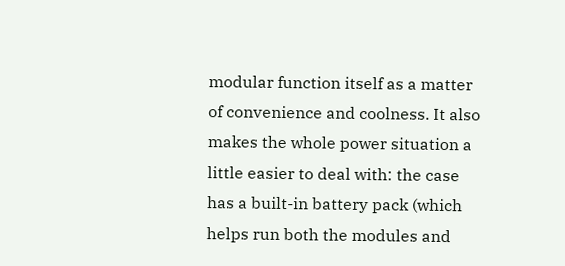modular function itself as a matter of convenience and coolness. It also makes the whole power situation a little easier to deal with: the case has a built-in battery pack (which helps run both the modules and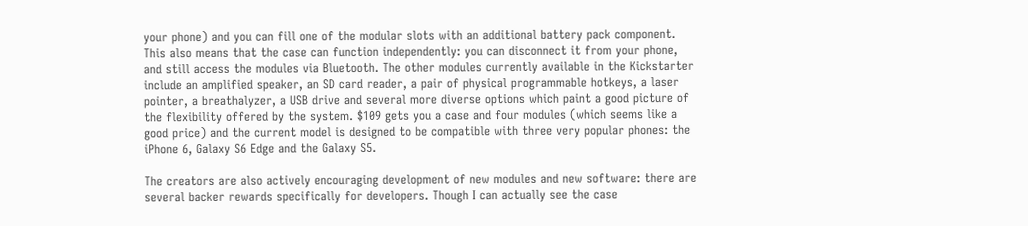your phone) and you can fill one of the modular slots with an additional battery pack component. This also means that the case can function independently: you can disconnect it from your phone, and still access the modules via Bluetooth. The other modules currently available in the Kickstarter include an amplified speaker, an SD card reader, a pair of physical programmable hotkeys, a laser pointer, a breathalyzer, a USB drive and several more diverse options which paint a good picture of the flexibility offered by the system. $109 gets you a case and four modules (which seems like a good price) and the current model is designed to be compatible with three very popular phones: the iPhone 6, Galaxy S6 Edge and the Galaxy S5.

The creators are also actively encouraging development of new modules and new software: there are several backer rewards specifically for developers. Though I can actually see the case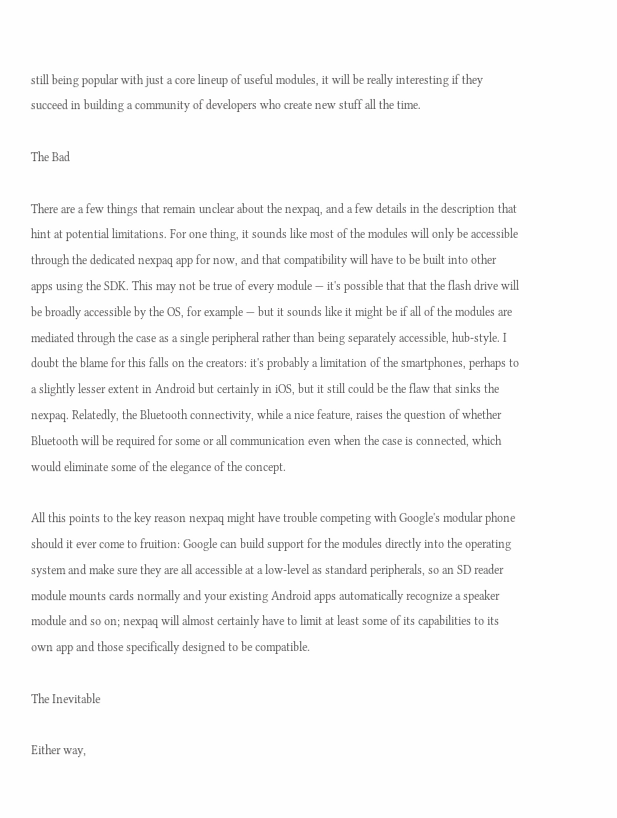still being popular with just a core lineup of useful modules, it will be really interesting if they succeed in building a community of developers who create new stuff all the time.

The Bad

There are a few things that remain unclear about the nexpaq, and a few details in the description that hint at potential limitations. For one thing, it sounds like most of the modules will only be accessible through the dedicated nexpaq app for now, and that compatibility will have to be built into other apps using the SDK. This may not be true of every module — it's possible that that the flash drive will be broadly accessible by the OS, for example — but it sounds like it might be if all of the modules are mediated through the case as a single peripheral rather than being separately accessible, hub-style. I doubt the blame for this falls on the creators: it's probably a limitation of the smartphones, perhaps to a slightly lesser extent in Android but certainly in iOS, but it still could be the flaw that sinks the nexpaq. Relatedly, the Bluetooth connectivity, while a nice feature, raises the question of whether Bluetooth will be required for some or all communication even when the case is connected, which would eliminate some of the elegance of the concept.

All this points to the key reason nexpaq might have trouble competing with Google's modular phone should it ever come to fruition: Google can build support for the modules directly into the operating system and make sure they are all accessible at a low-level as standard peripherals, so an SD reader module mounts cards normally and your existing Android apps automatically recognize a speaker module and so on; nexpaq will almost certainly have to limit at least some of its capabilities to its own app and those specifically designed to be compatible.

The Inevitable

Either way,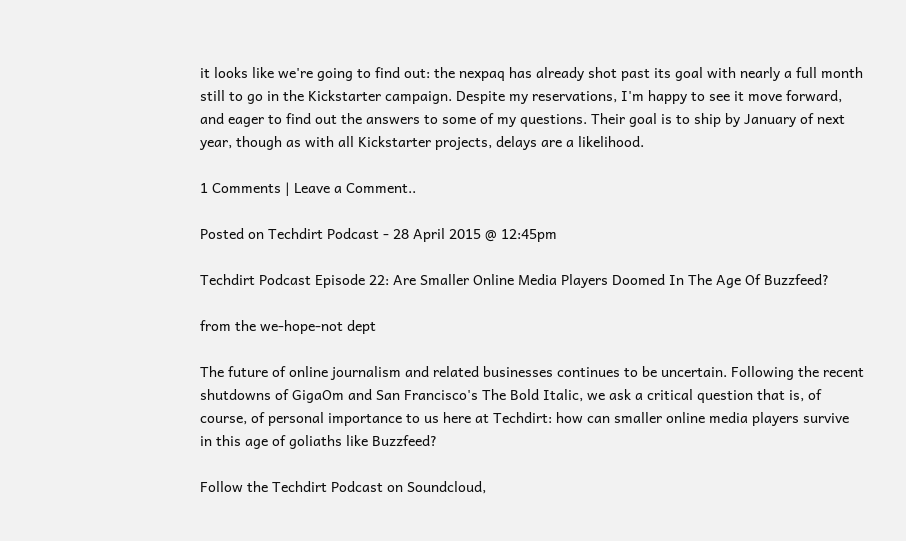it looks like we're going to find out: the nexpaq has already shot past its goal with nearly a full month still to go in the Kickstarter campaign. Despite my reservations, I'm happy to see it move forward, and eager to find out the answers to some of my questions. Their goal is to ship by January of next year, though as with all Kickstarter projects, delays are a likelihood.

1 Comments | Leave a Comment..

Posted on Techdirt Podcast - 28 April 2015 @ 12:45pm

Techdirt Podcast Episode 22: Are Smaller Online Media Players Doomed In The Age Of Buzzfeed?

from the we-hope-not dept

The future of online journalism and related businesses continues to be uncertain. Following the recent shutdowns of GigaOm and San Francisco's The Bold Italic, we ask a critical question that is, of course, of personal importance to us here at Techdirt: how can smaller online media players survive in this age of goliaths like Buzzfeed?

Follow the Techdirt Podcast on Soundcloud,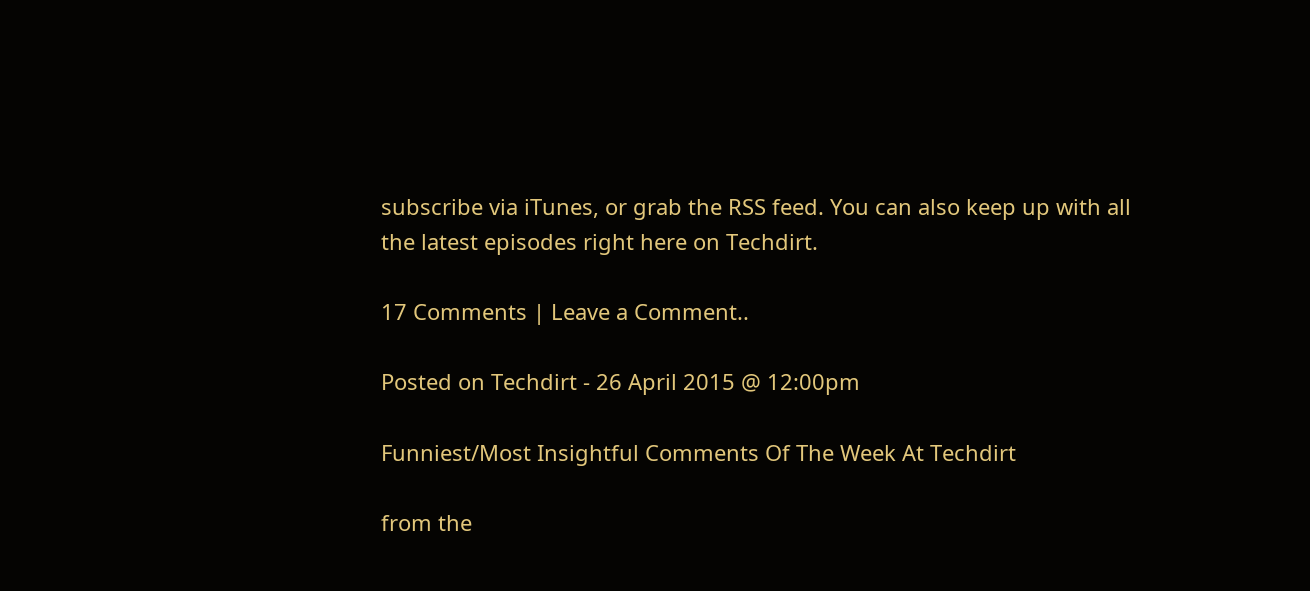subscribe via iTunes, or grab the RSS feed. You can also keep up with all the latest episodes right here on Techdirt.

17 Comments | Leave a Comment..

Posted on Techdirt - 26 April 2015 @ 12:00pm

Funniest/Most Insightful Comments Of The Week At Techdirt

from the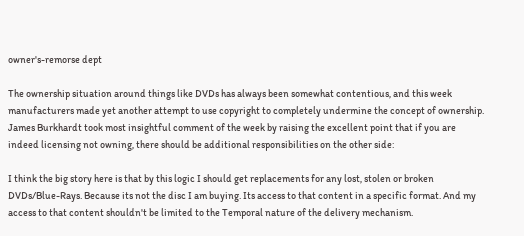owner's-remorse dept

The ownership situation around things like DVDs has always been somewhat contentious, and this week manufacturers made yet another attempt to use copyright to completely undermine the concept of ownership. James Burkhardt took most insightful comment of the week by raising the excellent point that if you are indeed licensing not owning, there should be additional responsibilities on the other side:

I think the big story here is that by this logic I should get replacements for any lost, stolen or broken DVDs/Blue-Rays. Because its not the disc I am buying. Its access to that content in a specific format. And my access to that content shouldn't be limited to the Temporal nature of the delivery mechanism.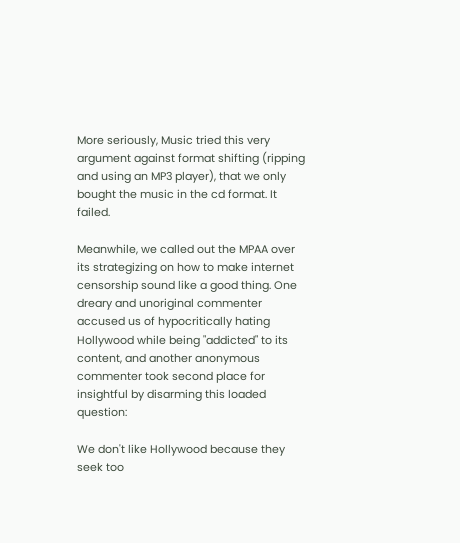More seriously, Music tried this very argument against format shifting (ripping and using an MP3 player), that we only bought the music in the cd format. It failed.

Meanwhile, we called out the MPAA over its strategizing on how to make internet censorship sound like a good thing. One dreary and unoriginal commenter accused us of hypocritically hating Hollywood while being "addicted" to its content, and another anonymous commenter took second place for insightful by disarming this loaded question:

We don't like Hollywood because they seek too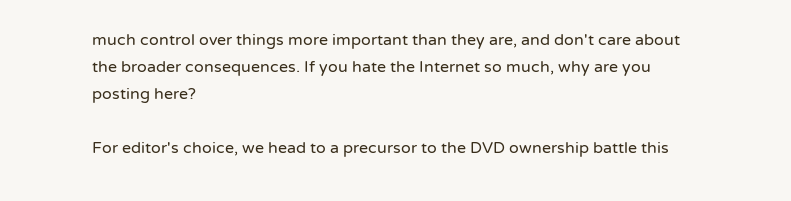much control over things more important than they are, and don't care about the broader consequences. If you hate the Internet so much, why are you posting here?

For editor's choice, we head to a precursor to the DVD ownership battle this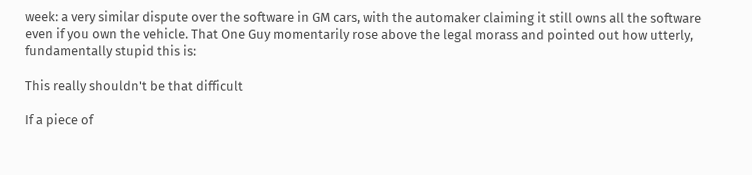week: a very similar dispute over the software in GM cars, with the automaker claiming it still owns all the software even if you own the vehicle. That One Guy momentarily rose above the legal morass and pointed out how utterly, fundamentally stupid this is:

This really shouldn't be that difficult

If a piece of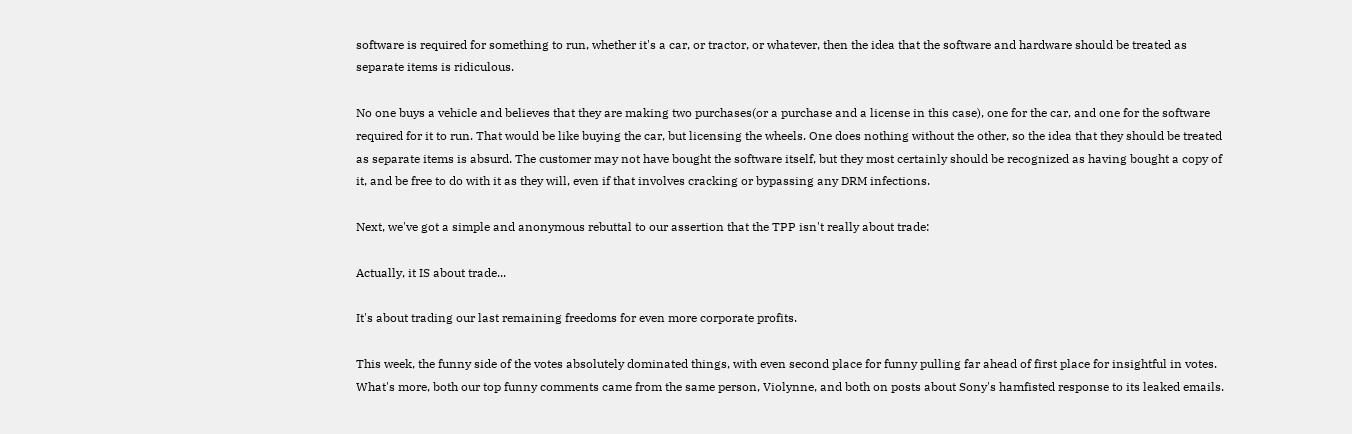software is required for something to run, whether it's a car, or tractor, or whatever, then the idea that the software and hardware should be treated as separate items is ridiculous.

No one buys a vehicle and believes that they are making two purchases(or a purchase and a license in this case), one for the car, and one for the software required for it to run. That would be like buying the car, but licensing the wheels. One does nothing without the other, so the idea that they should be treated as separate items is absurd. The customer may not have bought the software itself, but they most certainly should be recognized as having bought a copy of it, and be free to do with it as they will, even if that involves cracking or bypassing any DRM infections.

Next, we've got a simple and anonymous rebuttal to our assertion that the TPP isn't really about trade:

Actually, it IS about trade...

It's about trading our last remaining freedoms for even more corporate profits.

This week, the funny side of the votes absolutely dominated things, with even second place for funny pulling far ahead of first place for insightful in votes. What's more, both our top funny comments came from the same person, Violynne, and both on posts about Sony's hamfisted response to its leaked emails.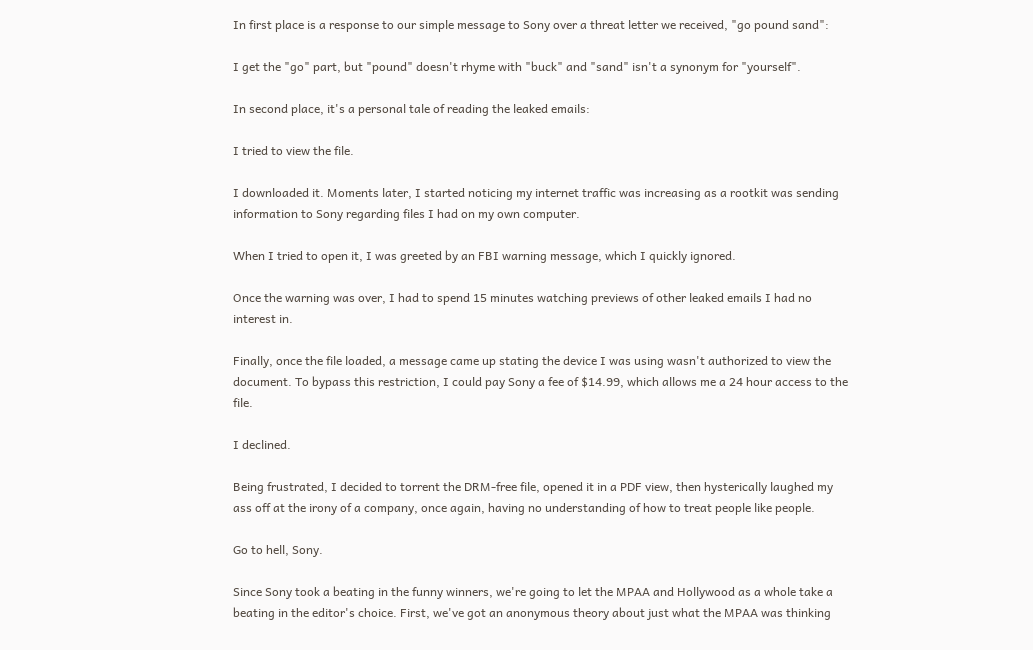In first place is a response to our simple message to Sony over a threat letter we received, "go pound sand":

I get the "go" part, but "pound" doesn't rhyme with "buck" and "sand" isn't a synonym for "yourself".

In second place, it's a personal tale of reading the leaked emails:

I tried to view the file.

I downloaded it. Moments later, I started noticing my internet traffic was increasing as a rootkit was sending information to Sony regarding files I had on my own computer.

When I tried to open it, I was greeted by an FBI warning message, which I quickly ignored.

Once the warning was over, I had to spend 15 minutes watching previews of other leaked emails I had no interest in.

Finally, once the file loaded, a message came up stating the device I was using wasn't authorized to view the document. To bypass this restriction, I could pay Sony a fee of $14.99, which allows me a 24 hour access to the file.

I declined.

Being frustrated, I decided to torrent the DRM-free file, opened it in a PDF view, then hysterically laughed my ass off at the irony of a company, once again, having no understanding of how to treat people like people.

Go to hell, Sony.

Since Sony took a beating in the funny winners, we're going to let the MPAA and Hollywood as a whole take a beating in the editor's choice. First, we've got an anonymous theory about just what the MPAA was thinking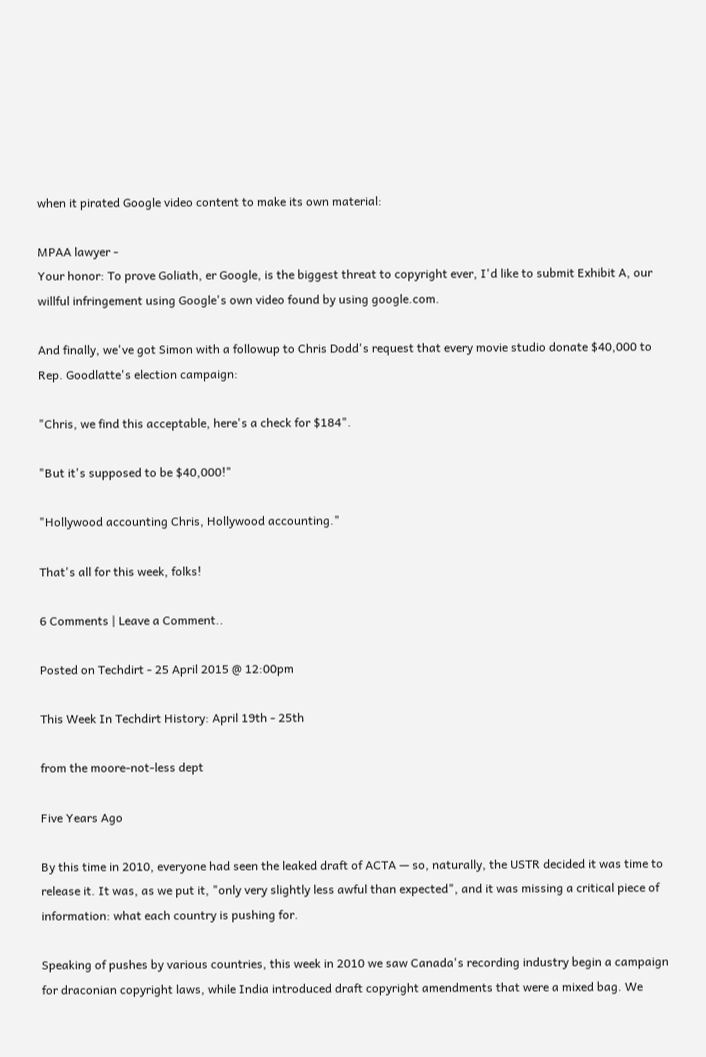when it pirated Google video content to make its own material:

MPAA lawyer -
Your honor: To prove Goliath, er Google, is the biggest threat to copyright ever, I'd like to submit Exhibit A, our willful infringement using Google's own video found by using google.com.

And finally, we've got Simon with a followup to Chris Dodd's request that every movie studio donate $40,000 to Rep. Goodlatte's election campaign:

"Chris, we find this acceptable, here's a check for $184".

"But it's supposed to be $40,000!"

"Hollywood accounting Chris, Hollywood accounting."

That's all for this week, folks!

6 Comments | Leave a Comment..

Posted on Techdirt - 25 April 2015 @ 12:00pm

This Week In Techdirt History: April 19th - 25th

from the moore-not-less dept

Five Years Ago

By this time in 2010, everyone had seen the leaked draft of ACTA — so, naturally, the USTR decided it was time to release it. It was, as we put it, "only very slightly less awful than expected", and it was missing a critical piece of information: what each country is pushing for.

Speaking of pushes by various countries, this week in 2010 we saw Canada's recording industry begin a campaign for draconian copyright laws, while India introduced draft copyright amendments that were a mixed bag. We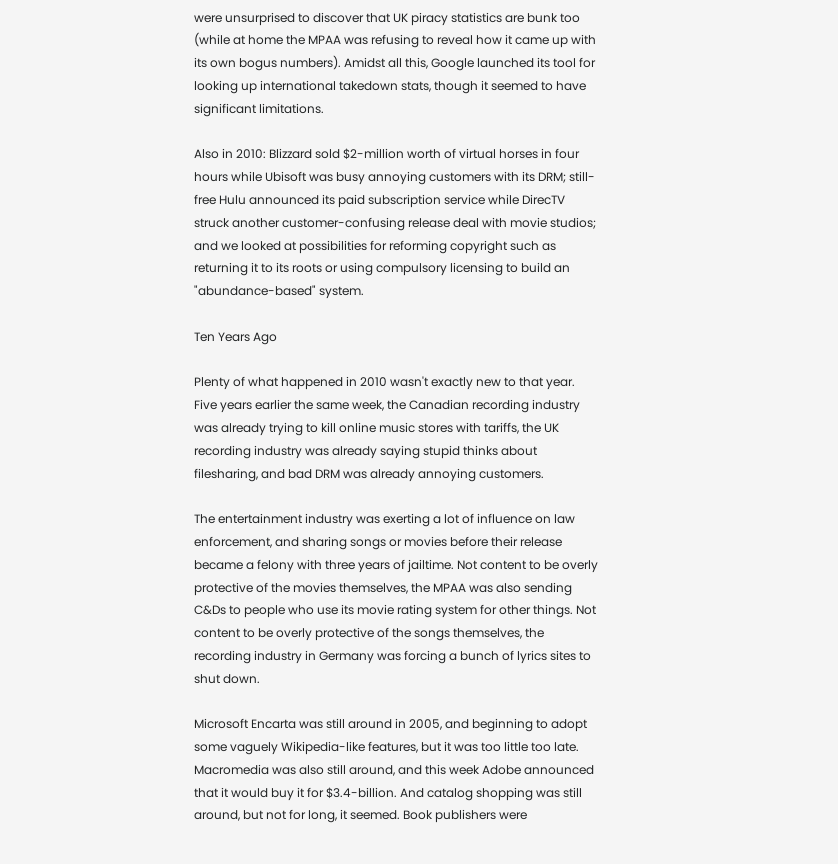were unsurprised to discover that UK piracy statistics are bunk too (while at home the MPAA was refusing to reveal how it came up with its own bogus numbers). Amidst all this, Google launched its tool for looking up international takedown stats, though it seemed to have significant limitations.

Also in 2010: Blizzard sold $2-million worth of virtual horses in four hours while Ubisoft was busy annoying customers with its DRM; still-free Hulu announced its paid subscription service while DirecTV struck another customer-confusing release deal with movie studios; and we looked at possibilities for reforming copyright such as returning it to its roots or using compulsory licensing to build an "abundance-based" system.

Ten Years Ago

Plenty of what happened in 2010 wasn't exactly new to that year. Five years earlier the same week, the Canadian recording industry was already trying to kill online music stores with tariffs, the UK recording industry was already saying stupid thinks about filesharing, and bad DRM was already annoying customers.

The entertainment industry was exerting a lot of influence on law enforcement, and sharing songs or movies before their release became a felony with three years of jailtime. Not content to be overly protective of the movies themselves, the MPAA was also sending C&Ds to people who use its movie rating system for other things. Not content to be overly protective of the songs themselves, the recording industry in Germany was forcing a bunch of lyrics sites to shut down.

Microsoft Encarta was still around in 2005, and beginning to adopt some vaguely Wikipedia-like features, but it was too little too late. Macromedia was also still around, and this week Adobe announced that it would buy it for $3.4-billion. And catalog shopping was still around, but not for long, it seemed. Book publishers were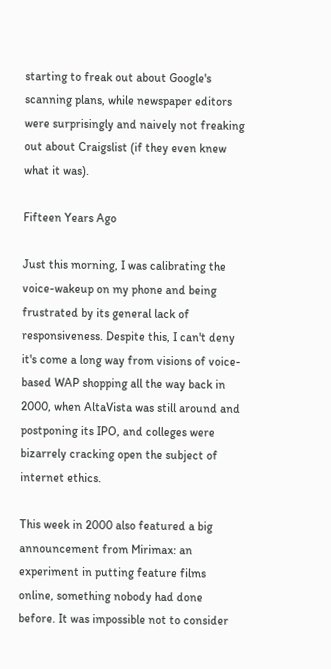starting to freak out about Google's scanning plans, while newspaper editors were surprisingly and naively not freaking out about Craigslist (if they even knew what it was).

Fifteen Years Ago

Just this morning, I was calibrating the voice-wakeup on my phone and being frustrated by its general lack of responsiveness. Despite this, I can't deny it's come a long way from visions of voice-based WAP shopping all the way back in 2000, when AltaVista was still around and postponing its IPO, and colleges were bizarrely cracking open the subject of internet ethics.

This week in 2000 also featured a big announcement from Mirimax: an experiment in putting feature films online, something nobody had done before. It was impossible not to consider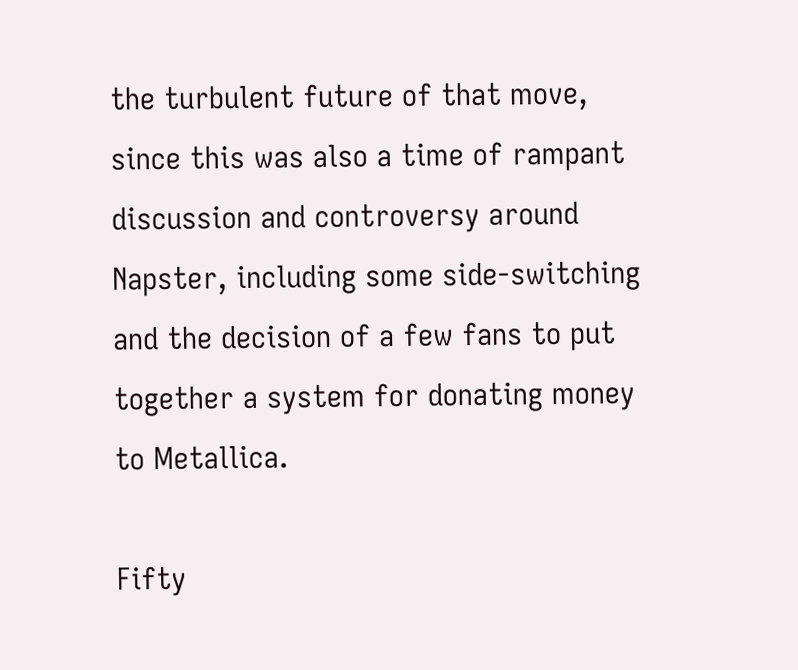the turbulent future of that move, since this was also a time of rampant discussion and controversy around Napster, including some side-switching and the decision of a few fans to put together a system for donating money to Metallica.

Fifty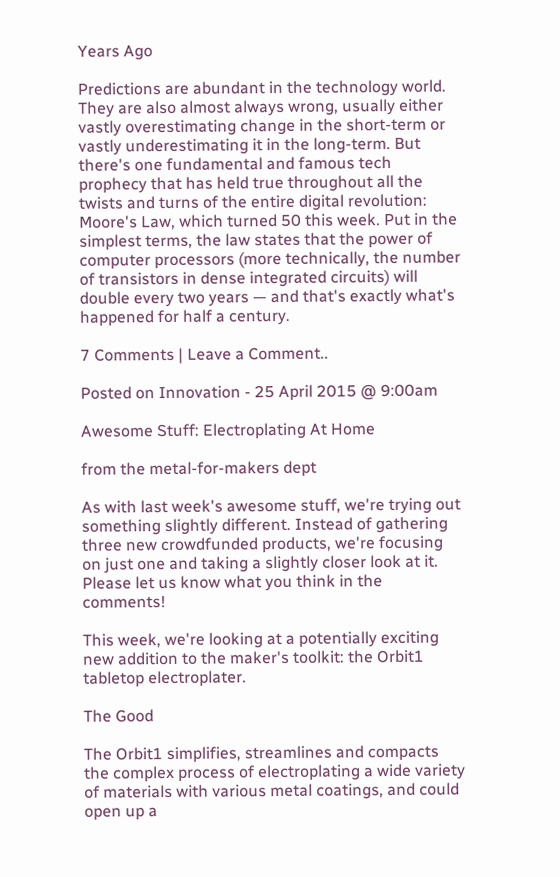Years Ago

Predictions are abundant in the technology world. They are also almost always wrong, usually either vastly overestimating change in the short-term or vastly underestimating it in the long-term. But there's one fundamental and famous tech prophecy that has held true throughout all the twists and turns of the entire digital revolution: Moore's Law, which turned 50 this week. Put in the simplest terms, the law states that the power of computer processors (more technically, the number of transistors in dense integrated circuits) will double every two years — and that's exactly what's happened for half a century.

7 Comments | Leave a Comment..

Posted on Innovation - 25 April 2015 @ 9:00am

Awesome Stuff: Electroplating At Home

from the metal-for-makers dept

As with last week's awesome stuff, we're trying out something slightly different. Instead of gathering three new crowdfunded products, we're focusing on just one and taking a slightly closer look at it. Please let us know what you think in the comments!

This week, we're looking at a potentially exciting new addition to the maker's toolkit: the Orbit1 tabletop electroplater.

The Good

The Orbit1 simplifies, streamlines and compacts the complex process of electroplating a wide variety of materials with various metal coatings, and could open up a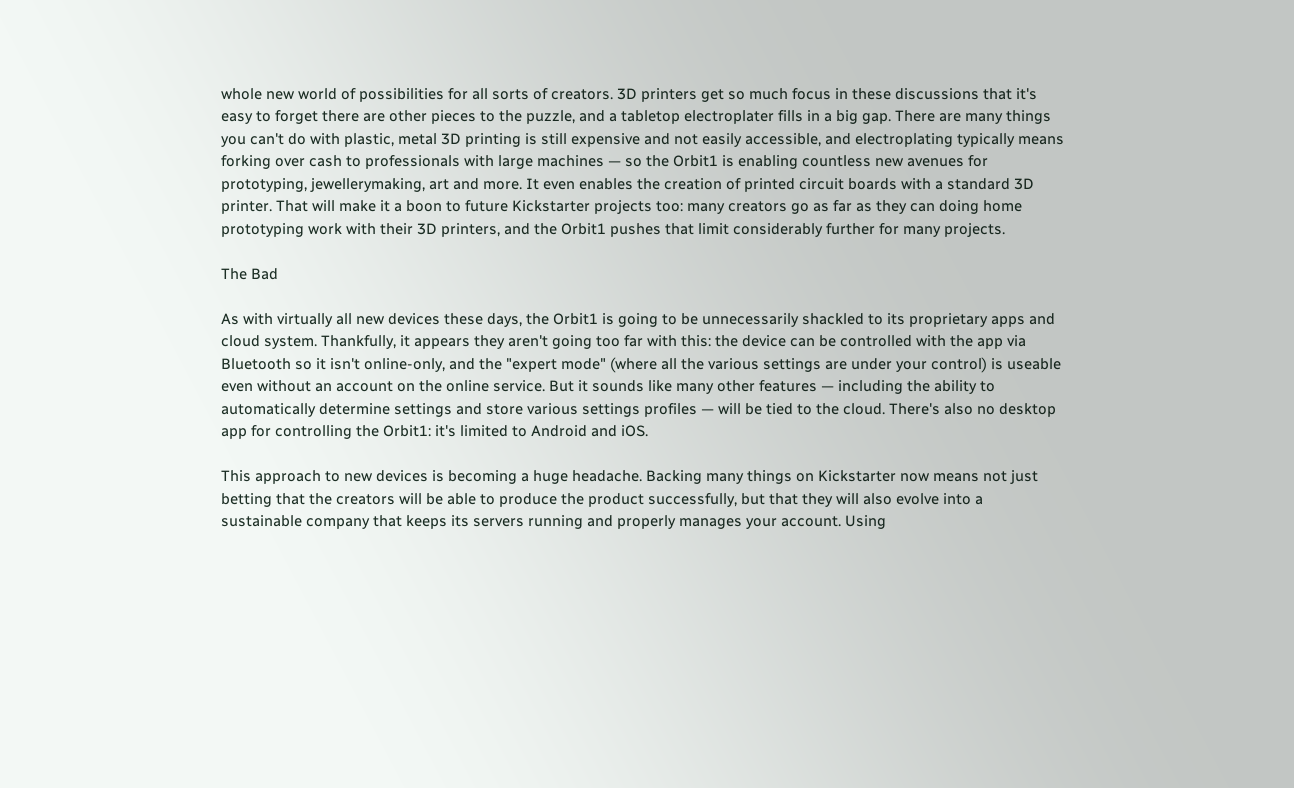whole new world of possibilities for all sorts of creators. 3D printers get so much focus in these discussions that it's easy to forget there are other pieces to the puzzle, and a tabletop electroplater fills in a big gap. There are many things you can't do with plastic, metal 3D printing is still expensive and not easily accessible, and electroplating typically means forking over cash to professionals with large machines — so the Orbit1 is enabling countless new avenues for prototyping, jewellerymaking, art and more. It even enables the creation of printed circuit boards with a standard 3D printer. That will make it a boon to future Kickstarter projects too: many creators go as far as they can doing home prototyping work with their 3D printers, and the Orbit1 pushes that limit considerably further for many projects.

The Bad

As with virtually all new devices these days, the Orbit1 is going to be unnecessarily shackled to its proprietary apps and cloud system. Thankfully, it appears they aren't going too far with this: the device can be controlled with the app via Bluetooth so it isn't online-only, and the "expert mode" (where all the various settings are under your control) is useable even without an account on the online service. But it sounds like many other features — including the ability to automatically determine settings and store various settings profiles — will be tied to the cloud. There's also no desktop app for controlling the Orbit1: it's limited to Android and iOS.

This approach to new devices is becoming a huge headache. Backing many things on Kickstarter now means not just betting that the creators will be able to produce the product successfully, but that they will also evolve into a sustainable company that keeps its servers running and properly manages your account. Using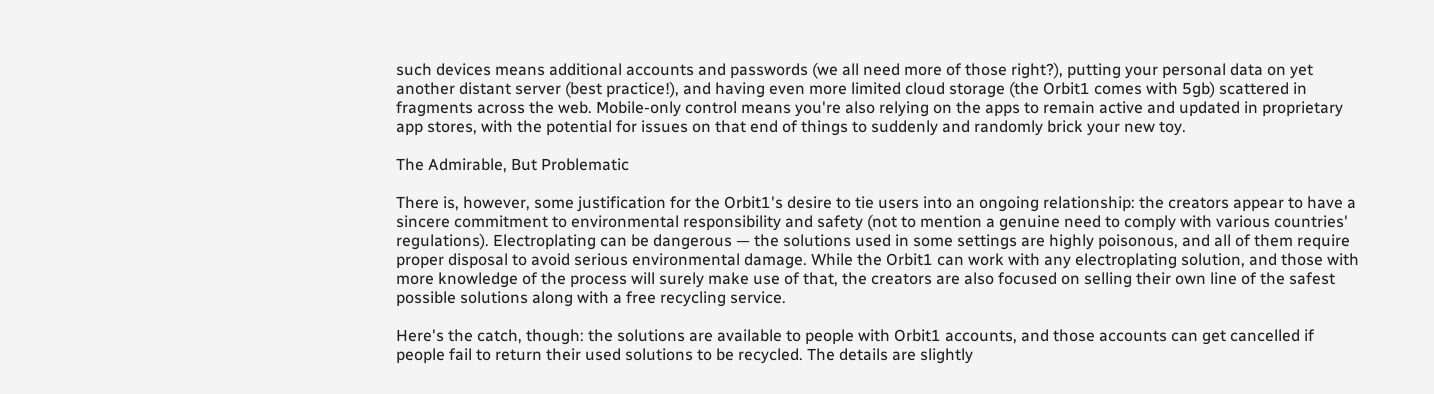such devices means additional accounts and passwords (we all need more of those right?), putting your personal data on yet another distant server (best practice!), and having even more limited cloud storage (the Orbit1 comes with 5gb) scattered in fragments across the web. Mobile-only control means you're also relying on the apps to remain active and updated in proprietary app stores, with the potential for issues on that end of things to suddenly and randomly brick your new toy.

The Admirable, But Problematic

There is, however, some justification for the Orbit1's desire to tie users into an ongoing relationship: the creators appear to have a sincere commitment to environmental responsibility and safety (not to mention a genuine need to comply with various countries' regulations). Electroplating can be dangerous — the solutions used in some settings are highly poisonous, and all of them require proper disposal to avoid serious environmental damage. While the Orbit1 can work with any electroplating solution, and those with more knowledge of the process will surely make use of that, the creators are also focused on selling their own line of the safest possible solutions along with a free recycling service.

Here's the catch, though: the solutions are available to people with Orbit1 accounts, and those accounts can get cancelled if people fail to return their used solutions to be recycled. The details are slightly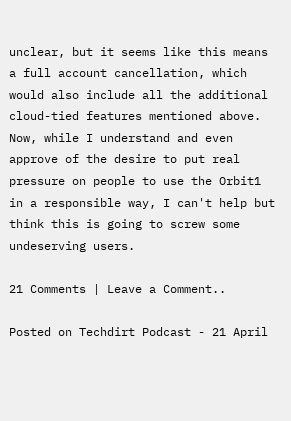unclear, but it seems like this means a full account cancellation, which would also include all the additional cloud-tied features mentioned above. Now, while I understand and even approve of the desire to put real pressure on people to use the Orbit1 in a responsible way, I can't help but think this is going to screw some undeserving users.

21 Comments | Leave a Comment..

Posted on Techdirt Podcast - 21 April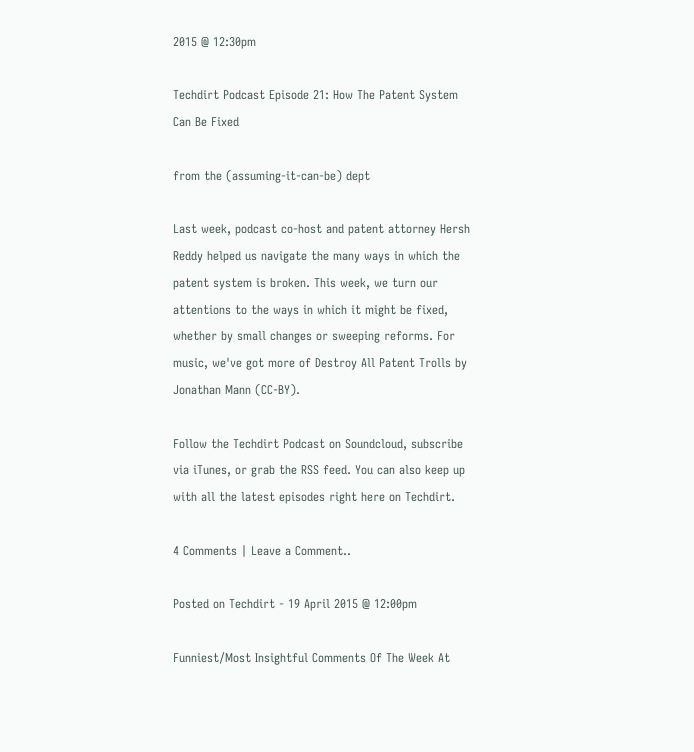2015 @ 12:30pm

Techdirt Podcast Episode 21: How The Patent System Can Be Fixed

from the (assuming-it-can-be) dept

Last week, podcast co-host and patent attorney Hersh Reddy helped us navigate the many ways in which the patent system is broken. This week, we turn our attentions to the ways in which it might be fixed, whether by small changes or sweeping reforms. For music, we've got more of Destroy All Patent Trolls by Jonathan Mann (CC-BY).

Follow the Techdirt Podcast on Soundcloud, subscribe via iTunes, or grab the RSS feed. You can also keep up with all the latest episodes right here on Techdirt.

4 Comments | Leave a Comment..

Posted on Techdirt - 19 April 2015 @ 12:00pm

Funniest/Most Insightful Comments Of The Week At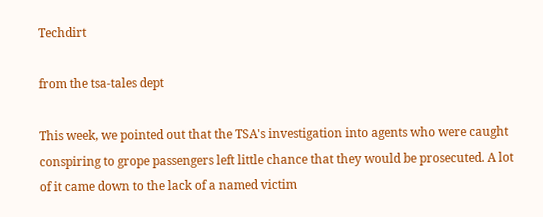Techdirt

from the tsa-tales dept

This week, we pointed out that the TSA's investigation into agents who were caught conspiring to grope passengers left little chance that they would be prosecuted. A lot of it came down to the lack of a named victim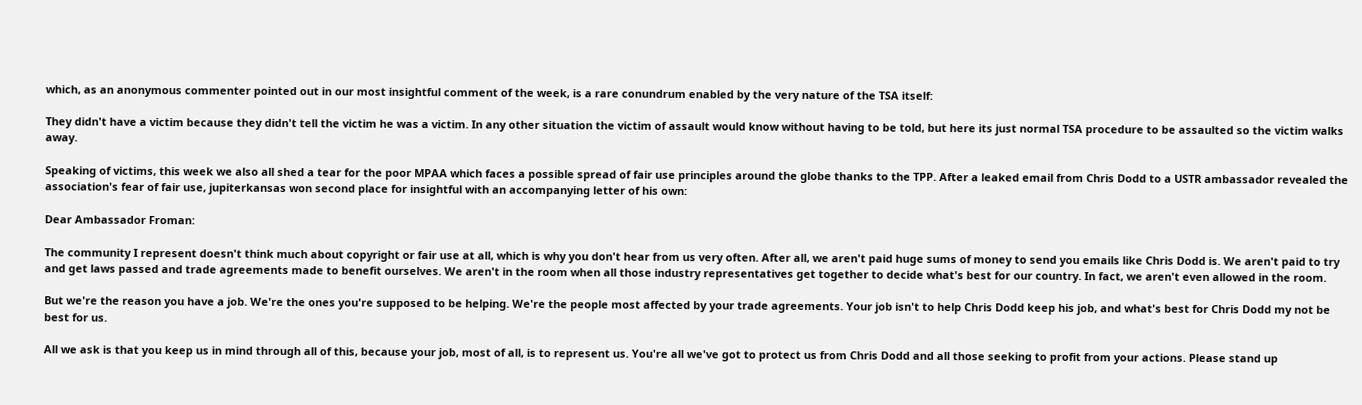which, as an anonymous commenter pointed out in our most insightful comment of the week, is a rare conundrum enabled by the very nature of the TSA itself:

They didn't have a victim because they didn't tell the victim he was a victim. In any other situation the victim of assault would know without having to be told, but here its just normal TSA procedure to be assaulted so the victim walks away.

Speaking of victims, this week we also all shed a tear for the poor MPAA which faces a possible spread of fair use principles around the globe thanks to the TPP. After a leaked email from Chris Dodd to a USTR ambassador revealed the association's fear of fair use, jupiterkansas won second place for insightful with an accompanying letter of his own:

Dear Ambassador Froman:

The community I represent doesn't think much about copyright or fair use at all, which is why you don't hear from us very often. After all, we aren't paid huge sums of money to send you emails like Chris Dodd is. We aren't paid to try and get laws passed and trade agreements made to benefit ourselves. We aren't in the room when all those industry representatives get together to decide what's best for our country. In fact, we aren't even allowed in the room.

But we're the reason you have a job. We're the ones you're supposed to be helping. We're the people most affected by your trade agreements. Your job isn't to help Chris Dodd keep his job, and what's best for Chris Dodd my not be best for us.

All we ask is that you keep us in mind through all of this, because your job, most of all, is to represent us. You're all we've got to protect us from Chris Dodd and all those seeking to profit from your actions. Please stand up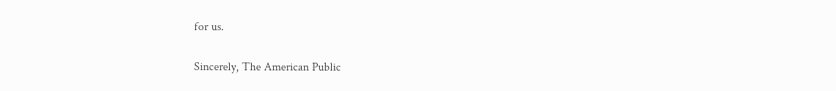for us.

Sincerely, The American Public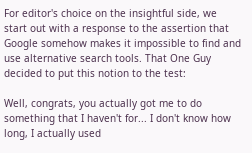For editor's choice on the insightful side, we start out with a response to the assertion that Google somehow makes it impossible to find and use alternative search tools. That One Guy decided to put this notion to the test:

Well, congrats, you actually got me to do something that I haven't for... I don't know how long, I actually used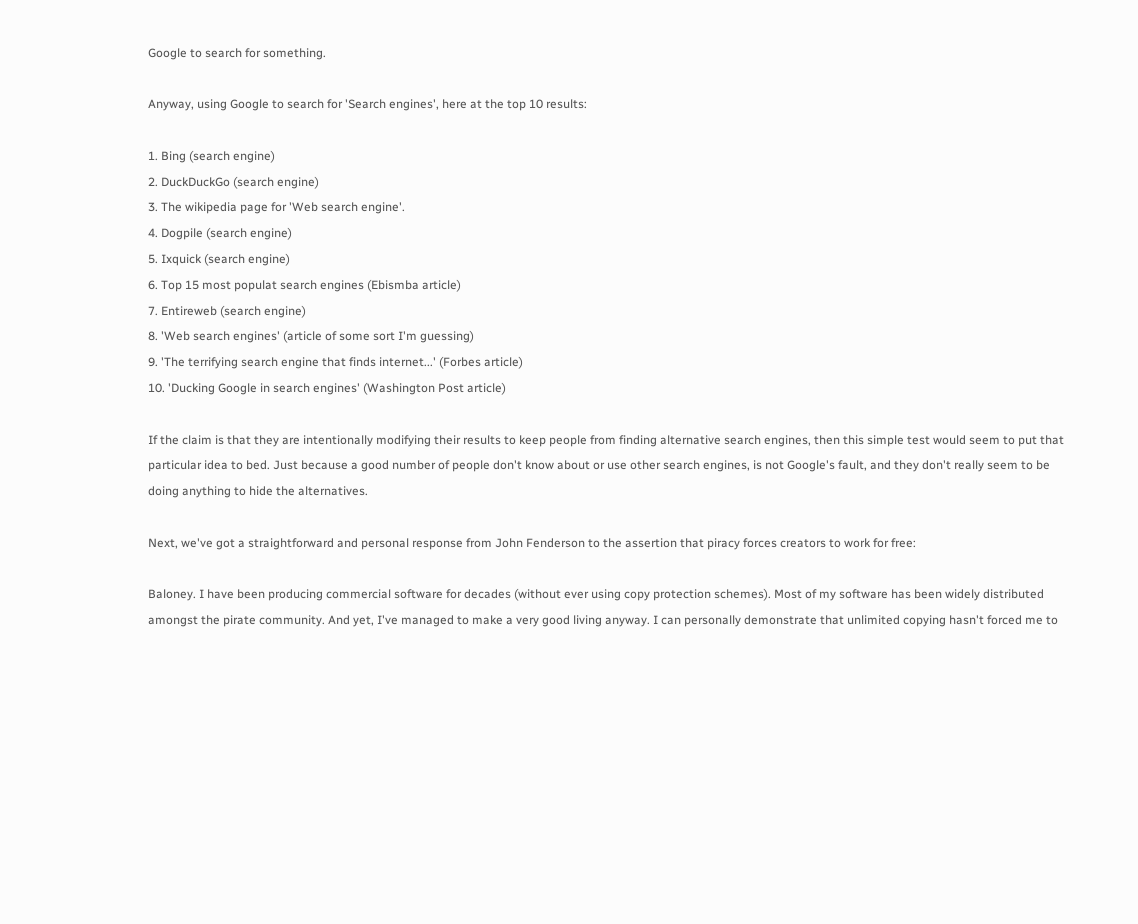Google to search for something.

Anyway, using Google to search for 'Search engines', here at the top 10 results:

1. Bing (search engine)
2. DuckDuckGo (search engine)
3. The wikipedia page for 'Web search engine'.
4. Dogpile (search engine)
5. Ixquick (search engine)
6. Top 15 most populat search engines (Ebismba article)
7. Entireweb (search engine)
8. 'Web search engines' (article of some sort I'm guessing)
9. 'The terrifying search engine that finds internet...' (Forbes article)
10. 'Ducking Google in search engines' (Washington Post article)

If the claim is that they are intentionally modifying their results to keep people from finding alternative search engines, then this simple test would seem to put that particular idea to bed. Just because a good number of people don't know about or use other search engines, is not Google's fault, and they don't really seem to be doing anything to hide the alternatives.

Next, we've got a straightforward and personal response from John Fenderson to the assertion that piracy forces creators to work for free:

Baloney. I have been producing commercial software for decades (without ever using copy protection schemes). Most of my software has been widely distributed amongst the pirate community. And yet, I've managed to make a very good living anyway. I can personally demonstrate that unlimited copying hasn't forced me to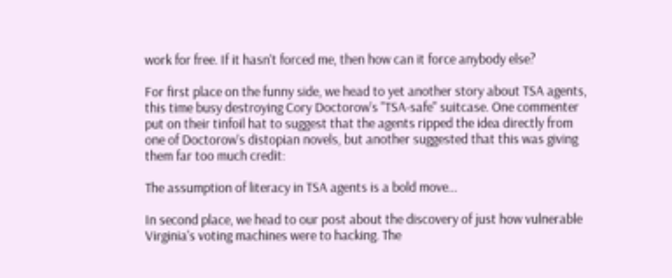work for free. If it hasn't forced me, then how can it force anybody else?

For first place on the funny side, we head to yet another story about TSA agents, this time busy destroying Cory Doctorow's "TSA-safe" suitcase. One commenter put on their tinfoil hat to suggest that the agents ripped the idea directly from one of Doctorow's distopian novels, but another suggested that this was giving them far too much credit:

The assumption of literacy in TSA agents is a bold move...

In second place, we head to our post about the discovery of just how vulnerable Virginia's voting machines were to hacking. The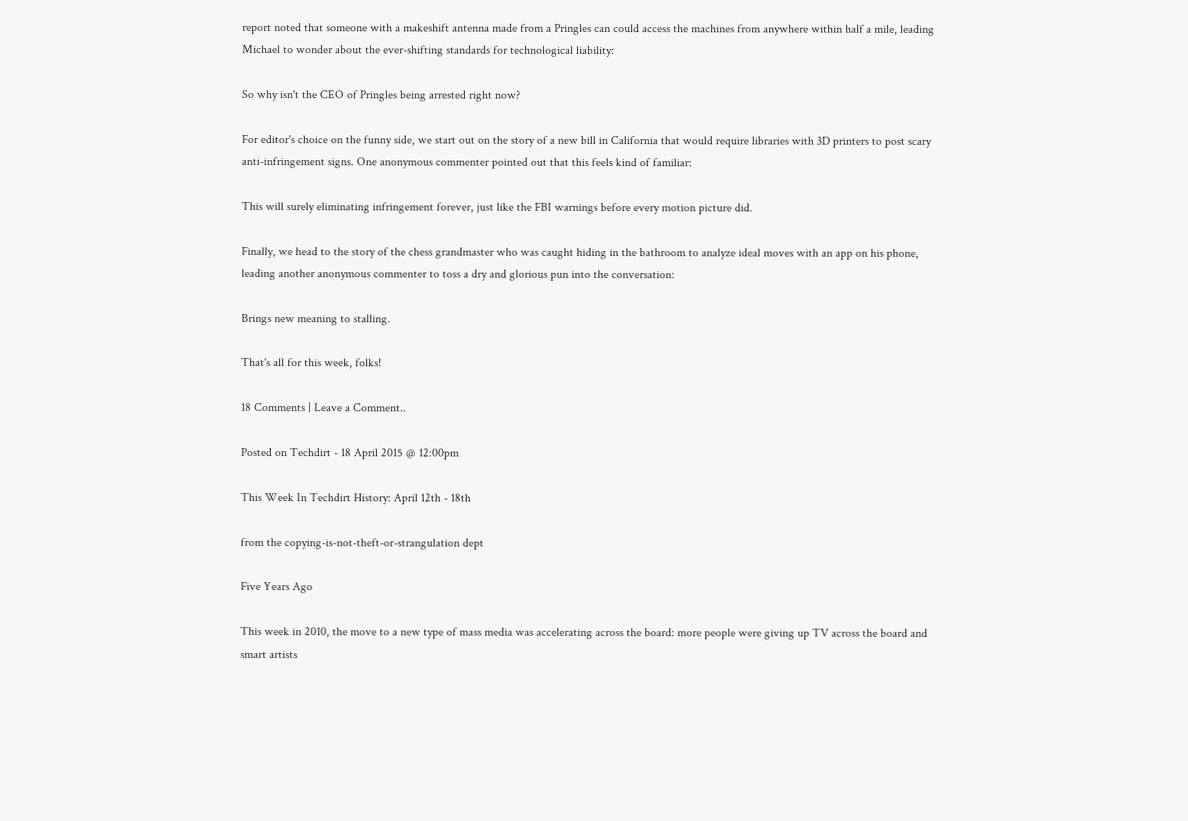report noted that someone with a makeshift antenna made from a Pringles can could access the machines from anywhere within half a mile, leading Michael to wonder about the ever-shifting standards for technological liability:

So why isn't the CEO of Pringles being arrested right now?

For editor's choice on the funny side, we start out on the story of a new bill in California that would require libraries with 3D printers to post scary anti-infringement signs. One anonymous commenter pointed out that this feels kind of familiar:

This will surely eliminating infringement forever, just like the FBI warnings before every motion picture did.

Finally, we head to the story of the chess grandmaster who was caught hiding in the bathroom to analyze ideal moves with an app on his phone, leading another anonymous commenter to toss a dry and glorious pun into the conversation:

Brings new meaning to stalling.

That's all for this week, folks!

18 Comments | Leave a Comment..

Posted on Techdirt - 18 April 2015 @ 12:00pm

This Week In Techdirt History: April 12th - 18th

from the copying-is-not-theft-or-strangulation dept

Five Years Ago

This week in 2010, the move to a new type of mass media was accelerating across the board: more people were giving up TV across the board and smart artists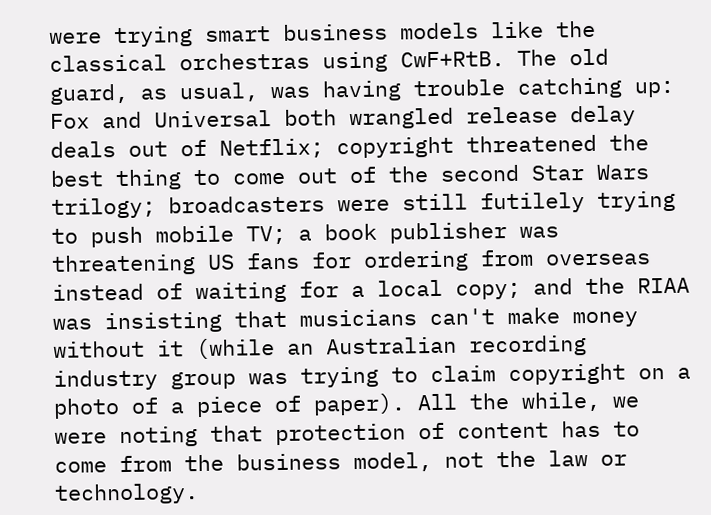were trying smart business models like the classical orchestras using CwF+RtB. The old guard, as usual, was having trouble catching up: Fox and Universal both wrangled release delay deals out of Netflix; copyright threatened the best thing to come out of the second Star Wars trilogy; broadcasters were still futilely trying to push mobile TV; a book publisher was threatening US fans for ordering from overseas instead of waiting for a local copy; and the RIAA was insisting that musicians can't make money without it (while an Australian recording industry group was trying to claim copyright on a photo of a piece of paper). All the while, we were noting that protection of content has to come from the business model, not the law or technology.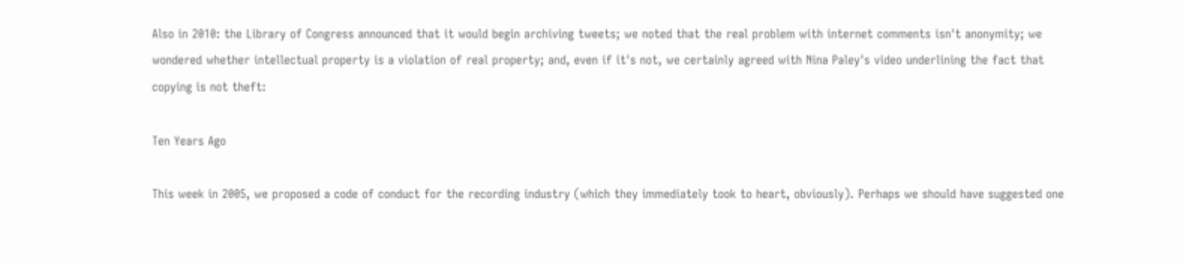Also in 2010: the Library of Congress announced that it would begin archiving tweets; we noted that the real problem with internet comments isn't anonymity; we wondered whether intellectual property is a violation of real property; and, even if it's not, we certainly agreed with Nina Paley's video underlining the fact that copying is not theft:

Ten Years Ago

This week in 2005, we proposed a code of conduct for the recording industry (which they immediately took to heart, obviously). Perhaps we should have suggested one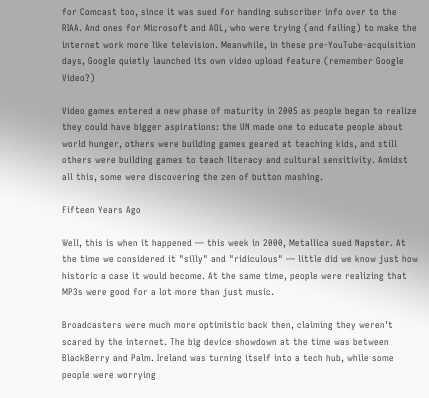for Comcast too, since it was sued for handing subscriber info over to the RIAA. And ones for Microsoft and AOL, who were trying (and failing) to make the internet work more like television. Meanwhile, in these pre-YouTube-acquisition days, Google quietly launched its own video upload feature (remember Google Video?)

Video games entered a new phase of maturity in 2005 as people began to realize they could have bigger aspirations: the UN made one to educate people about world hunger, others were building games geared at teaching kids, and still others were building games to teach literacy and cultural sensitivity. Amidst all this, some were discovering the zen of button mashing.

Fifteen Years Ago

Well, this is when it happened — this week in 2000, Metallica sued Napster. At the time we considered it "silly" and "ridiculous" — little did we know just how historic a case it would become. At the same time, people were realizing that MP3s were good for a lot more than just music.

Broadcasters were much more optimistic back then, claiming they weren't scared by the internet. The big device showdown at the time was between BlackBerry and Palm. Ireland was turning itself into a tech hub, while some people were worrying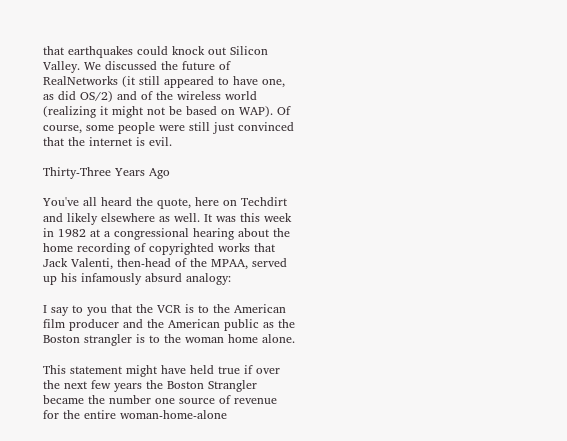that earthquakes could knock out Silicon Valley. We discussed the future of RealNetworks (it still appeared to have one, as did OS/2) and of the wireless world (realizing it might not be based on WAP). Of course, some people were still just convinced that the internet is evil.

Thirty-Three Years Ago

You've all heard the quote, here on Techdirt and likely elsewhere as well. It was this week in 1982 at a congressional hearing about the home recording of copyrighted works that Jack Valenti, then-head of the MPAA, served up his infamously absurd analogy:

I say to you that the VCR is to the American film producer and the American public as the Boston strangler is to the woman home alone.

This statement might have held true if over the next few years the Boston Strangler became the number one source of revenue for the entire woman-home-alone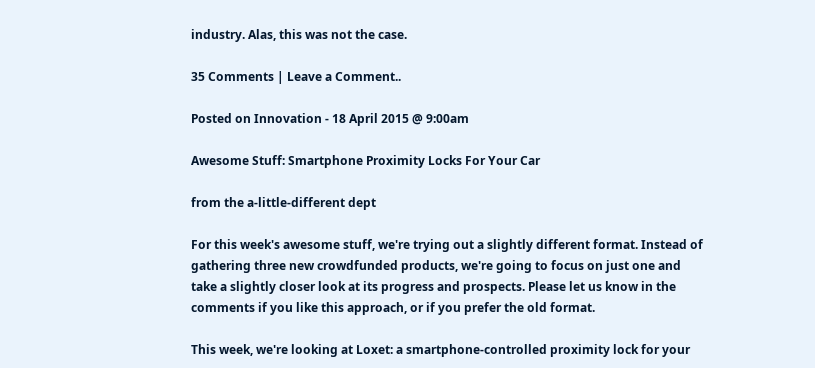industry. Alas, this was not the case.

35 Comments | Leave a Comment..

Posted on Innovation - 18 April 2015 @ 9:00am

Awesome Stuff: Smartphone Proximity Locks For Your Car

from the a-little-different dept

For this week's awesome stuff, we're trying out a slightly different format. Instead of gathering three new crowdfunded products, we're going to focus on just one and take a slightly closer look at its progress and prospects. Please let us know in the comments if you like this approach, or if you prefer the old format.

This week, we're looking at Loxet: a smartphone-controlled proximity lock for your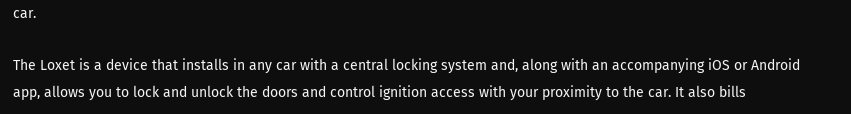car.

The Loxet is a device that installs in any car with a central locking system and, along with an accompanying iOS or Android app, allows you to lock and unlock the doors and control ignition access with your proximity to the car. It also bills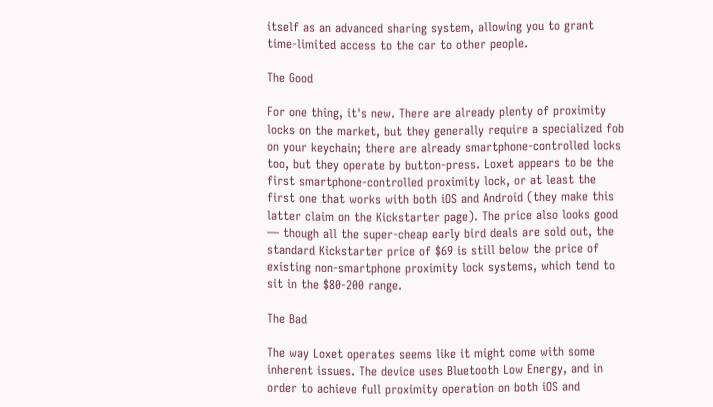itself as an advanced sharing system, allowing you to grant time-limited access to the car to other people.

The Good

For one thing, it's new. There are already plenty of proximity locks on the market, but they generally require a specialized fob on your keychain; there are already smartphone-controlled locks too, but they operate by button-press. Loxet appears to be the first smartphone-controlled proximity lock, or at least the first one that works with both iOS and Android (they make this latter claim on the Kickstarter page). The price also looks good — though all the super-cheap early bird deals are sold out, the standard Kickstarter price of $69 is still below the price of existing non-smartphone proximity lock systems, which tend to sit in the $80-200 range.

The Bad

The way Loxet operates seems like it might come with some inherent issues. The device uses Bluetooth Low Energy, and in order to achieve full proximity operation on both iOS and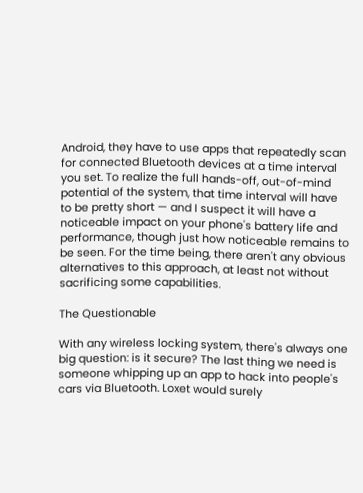Android, they have to use apps that repeatedly scan for connected Bluetooth devices at a time interval you set. To realize the full hands-off, out-of-mind potential of the system, that time interval will have to be pretty short — and I suspect it will have a noticeable impact on your phone's battery life and performance, though just how noticeable remains to be seen. For the time being, there aren't any obvious alternatives to this approach, at least not without sacrificing some capabilities.

The Questionable

With any wireless locking system, there's always one big question: is it secure? The last thing we need is someone whipping up an app to hack into people's cars via Bluetooth. Loxet would surely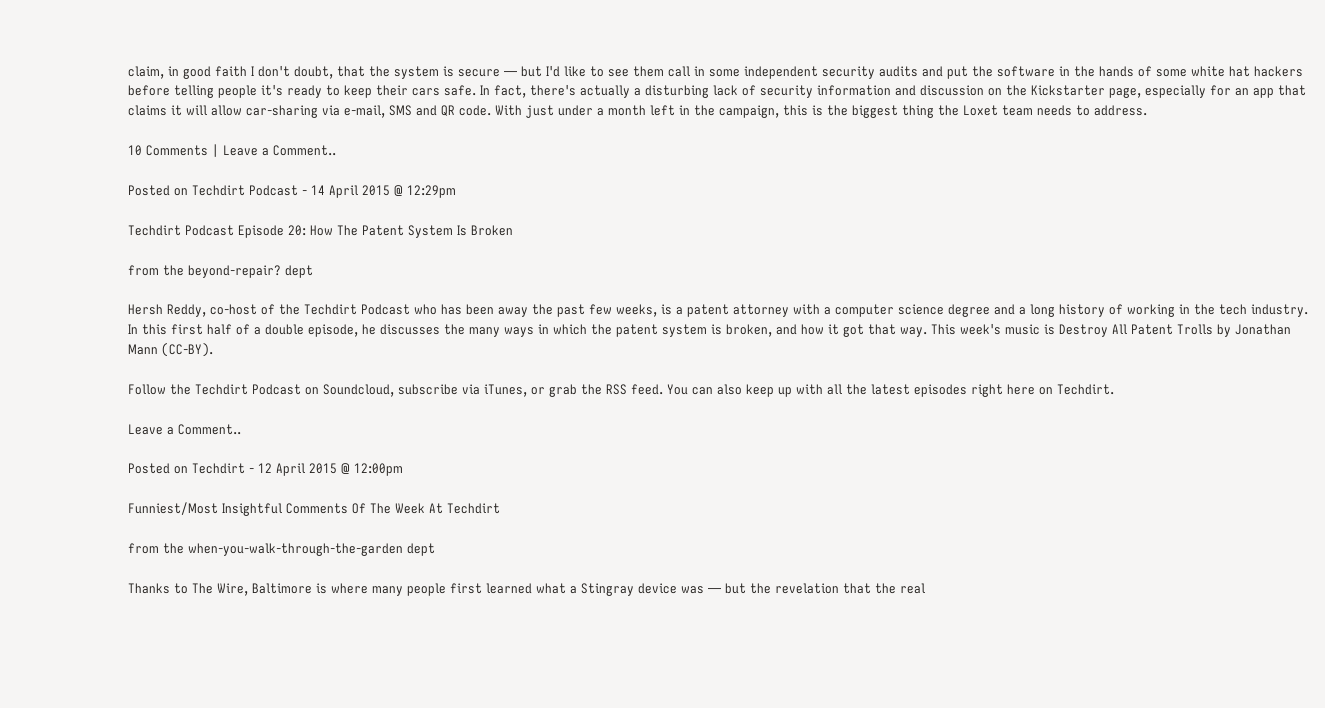claim, in good faith I don't doubt, that the system is secure — but I'd like to see them call in some independent security audits and put the software in the hands of some white hat hackers before telling people it's ready to keep their cars safe. In fact, there's actually a disturbing lack of security information and discussion on the Kickstarter page, especially for an app that claims it will allow car-sharing via e-mail, SMS and QR code. With just under a month left in the campaign, this is the biggest thing the Loxet team needs to address.

10 Comments | Leave a Comment..

Posted on Techdirt Podcast - 14 April 2015 @ 12:29pm

Techdirt Podcast Episode 20: How The Patent System Is Broken

from the beyond-repair? dept

Hersh Reddy, co-host of the Techdirt Podcast who has been away the past few weeks, is a patent attorney with a computer science degree and a long history of working in the tech industry. In this first half of a double episode, he discusses the many ways in which the patent system is broken, and how it got that way. This week's music is Destroy All Patent Trolls by Jonathan Mann (CC-BY).

Follow the Techdirt Podcast on Soundcloud, subscribe via iTunes, or grab the RSS feed. You can also keep up with all the latest episodes right here on Techdirt.

Leave a Comment..

Posted on Techdirt - 12 April 2015 @ 12:00pm

Funniest/Most Insightful Comments Of The Week At Techdirt

from the when-you-walk-through-the-garden dept

Thanks to The Wire, Baltimore is where many people first learned what a Stingray device was — but the revelation that the real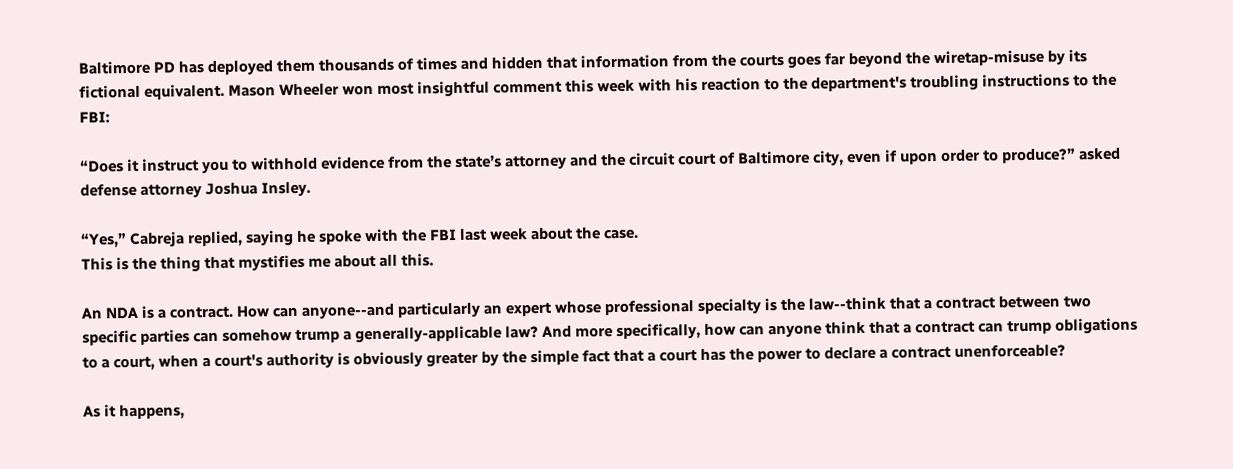Baltimore PD has deployed them thousands of times and hidden that information from the courts goes far beyond the wiretap-misuse by its fictional equivalent. Mason Wheeler won most insightful comment this week with his reaction to the department's troubling instructions to the FBI:

“Does it instruct you to withhold evidence from the state’s attorney and the circuit court of Baltimore city, even if upon order to produce?” asked defense attorney Joshua Insley.

“Yes,” Cabreja replied, saying he spoke with the FBI last week about the case.
This is the thing that mystifies me about all this.

An NDA is a contract. How can anyone--and particularly an expert whose professional specialty is the law--think that a contract between two specific parties can somehow trump a generally-applicable law? And more specifically, how can anyone think that a contract can trump obligations to a court, when a court's authority is obviously greater by the simple fact that a court has the power to declare a contract unenforceable?

As it happens,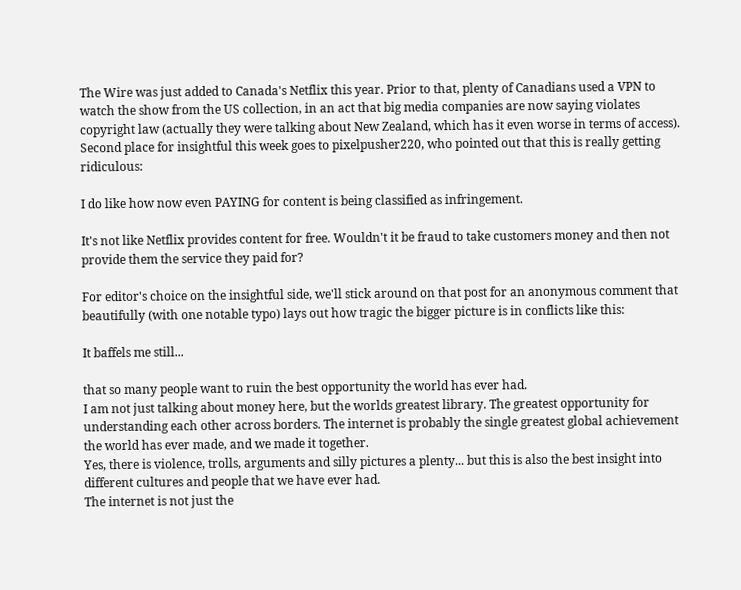The Wire was just added to Canada's Netflix this year. Prior to that, plenty of Canadians used a VPN to watch the show from the US collection, in an act that big media companies are now saying violates copyright law (actually they were talking about New Zealand, which has it even worse in terms of access). Second place for insightful this week goes to pixelpusher220, who pointed out that this is really getting ridiculous:

I do like how now even PAYING for content is being classified as infringement.

It's not like Netflix provides content for free. Wouldn't it be fraud to take customers money and then not provide them the service they paid for?

For editor's choice on the insightful side, we'll stick around on that post for an anonymous comment that beautifully (with one notable typo) lays out how tragic the bigger picture is in conflicts like this:

It baffels me still...

that so many people want to ruin the best opportunity the world has ever had.
I am not just talking about money here, but the worlds greatest library. The greatest opportunity for understanding each other across borders. The internet is probably the single greatest global achievement the world has ever made, and we made it together.
Yes, there is violence, trolls, arguments and silly pictures a plenty... but this is also the best insight into different cultures and people that we have ever had.
The internet is not just the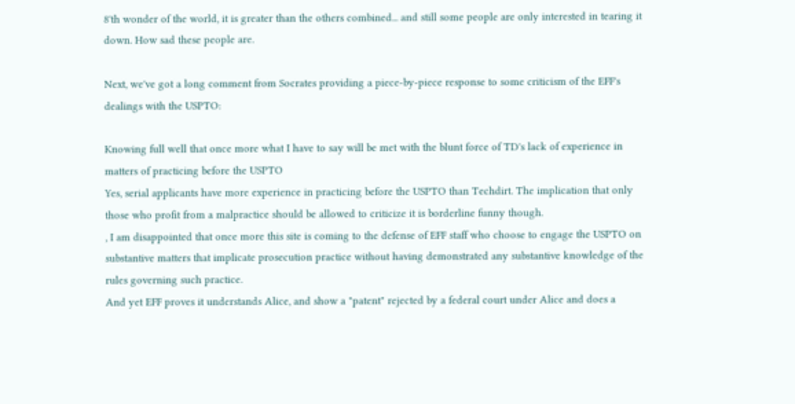8'th wonder of the world, it is greater than the others combined... and still some people are only interested in tearing it down. How sad these people are.

Next, we've got a long comment from Socrates providing a piece-by-piece response to some criticism of the EFF's dealings with the USPTO:

Knowing full well that once more what I have to say will be met with the blunt force of TD's lack of experience in matters of practicing before the USPTO
Yes, serial applicants have more experience in practicing before the USPTO than Techdirt. The implication that only those who profit from a malpractice should be allowed to criticize it is borderline funny though.
, I am disappointed that once more this site is coming to the defense of EFF staff who choose to engage the USPTO on substantive matters that implicate prosecution practice without having demonstrated any substantive knowledge of the rules governing such practice.
And yet EFF proves it understands Alice, and show a "patent" rejected by a federal court under Alice and does a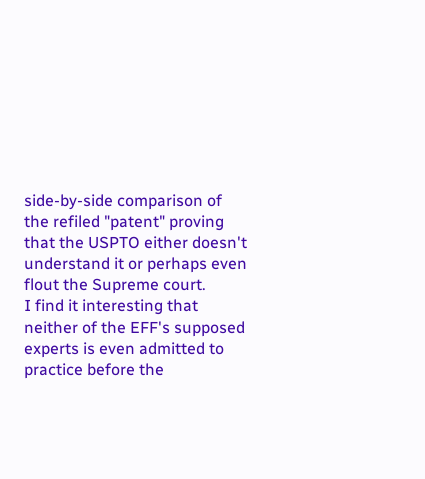side-by-side comparison of the refiled "patent" proving that the USPTO either doesn't understand it or perhaps even flout the Supreme court.
I find it interesting that neither of the EFF's supposed experts is even admitted to practice before the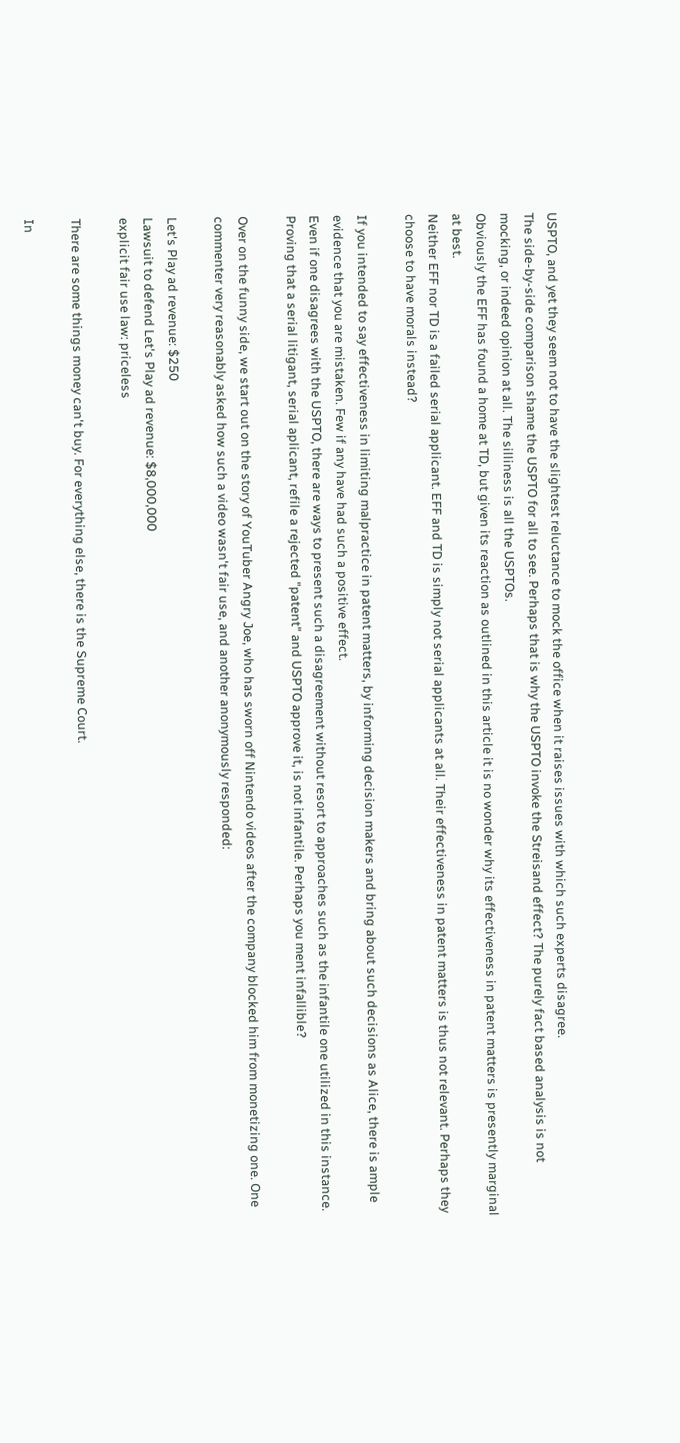USPTO, and yet they seem not to have the slightest reluctance to mock the office when it raises issues with which such experts disagree.
The side-by-side comparison shame the USPTO for all to see. Perhaps that is why the USPTO invoke the Streisand effect? The purely fact based analysis is not mocking, or indeed opinion at all. The silliness is all the USPTOs.
Obviously the EFF has found a home at TD, but given its reaction as outlined in this article it is no wonder why its effectiveness in patent matters is presently marginal at best.
Neither EFF nor TD is a failed serial applicant. EFF and TD is simply not serial applicants at all. Their effectiveness in patent matters is thus not relevant. Perhaps they choose to have morals instead?

If you intended to say effectiveness in limiting malpractice in patent matters, by informing decision makers and bring about such decisions as Alice, there is ample evidence that you are mistaken. Few if any have had such a positive effect.
Even if one disagrees with the USPTO, there are ways to present such a disagreement without resort to approaches such as the infantile one utilized in this instance.
Proving that a serial litigant, serial aplicant, refile a rejected "patent" and USPTO approve it, is not infantile. Perhaps you ment infallible?

Over on the funny side, we start out on the story of YouTuber Angry Joe, who has sworn off Nintendo videos after the company blocked him from monetizing one. One commenter very reasonably asked how such a video wasn't fair use, and another anonymously responded:

Let's Play ad revenue: $250
Lawsuit to defend Let's Play ad revenue: $8,000,000
explicit fair use law: priceless

There are some things money can't buy. For everything else, there is the Supreme Court.

In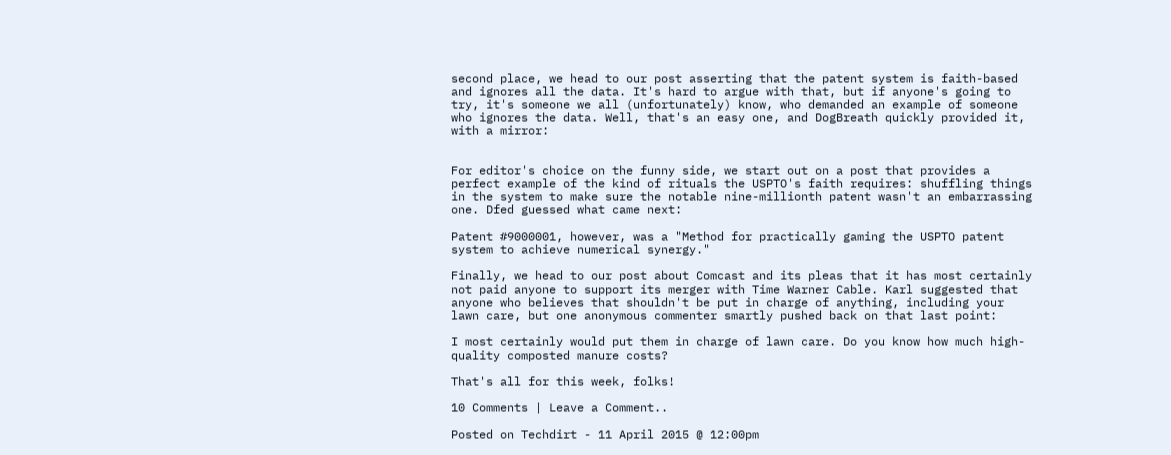second place, we head to our post asserting that the patent system is faith-based and ignores all the data. It's hard to argue with that, but if anyone's going to try, it's someone we all (unfortunately) know, who demanded an example of someone who ignores the data. Well, that's an easy one, and DogBreath quickly provided it, with a mirror:


For editor's choice on the funny side, we start out on a post that provides a perfect example of the kind of rituals the USPTO's faith requires: shuffling things in the system to make sure the notable nine-millionth patent wasn't an embarrassing one. Dfed guessed what came next:

Patent #9000001, however, was a "Method for practically gaming the USPTO patent system to achieve numerical synergy."

Finally, we head to our post about Comcast and its pleas that it has most certainly not paid anyone to support its merger with Time Warner Cable. Karl suggested that anyone who believes that shouldn't be put in charge of anything, including your lawn care, but one anonymous commenter smartly pushed back on that last point:

I most certainly would put them in charge of lawn care. Do you know how much high-quality composted manure costs?

That's all for this week, folks!

10 Comments | Leave a Comment..

Posted on Techdirt - 11 April 2015 @ 12:00pm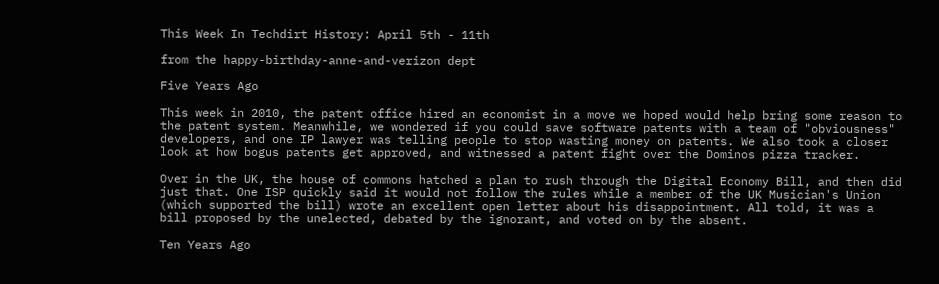This Week In Techdirt History: April 5th - 11th

from the happy-birthday-anne-and-verizon dept

Five Years Ago

This week in 2010, the patent office hired an economist in a move we hoped would help bring some reason to the patent system. Meanwhile, we wondered if you could save software patents with a team of "obviousness" developers, and one IP lawyer was telling people to stop wasting money on patents. We also took a closer look at how bogus patents get approved, and witnessed a patent fight over the Dominos pizza tracker.

Over in the UK, the house of commons hatched a plan to rush through the Digital Economy Bill, and then did just that. One ISP quickly said it would not follow the rules while a member of the UK Musician's Union (which supported the bill) wrote an excellent open letter about his disappointment. All told, it was a bill proposed by the unelected, debated by the ignorant, and voted on by the absent.

Ten Years Ago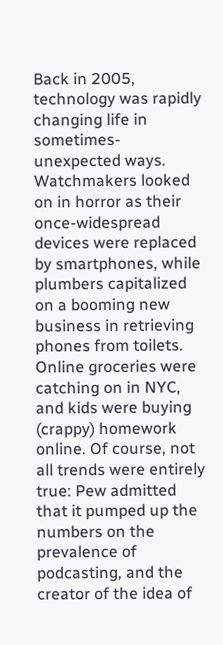Back in 2005, technology was rapidly changing life in sometimes-unexpected ways. Watchmakers looked on in horror as their once-widespread devices were replaced by smartphones, while plumbers capitalized on a booming new business in retrieving phones from toilets. Online groceries were catching on in NYC, and kids were buying (crappy) homework online. Of course, not all trends were entirely true: Pew admitted that it pumped up the numbers on the prevalence of podcasting, and the creator of the idea of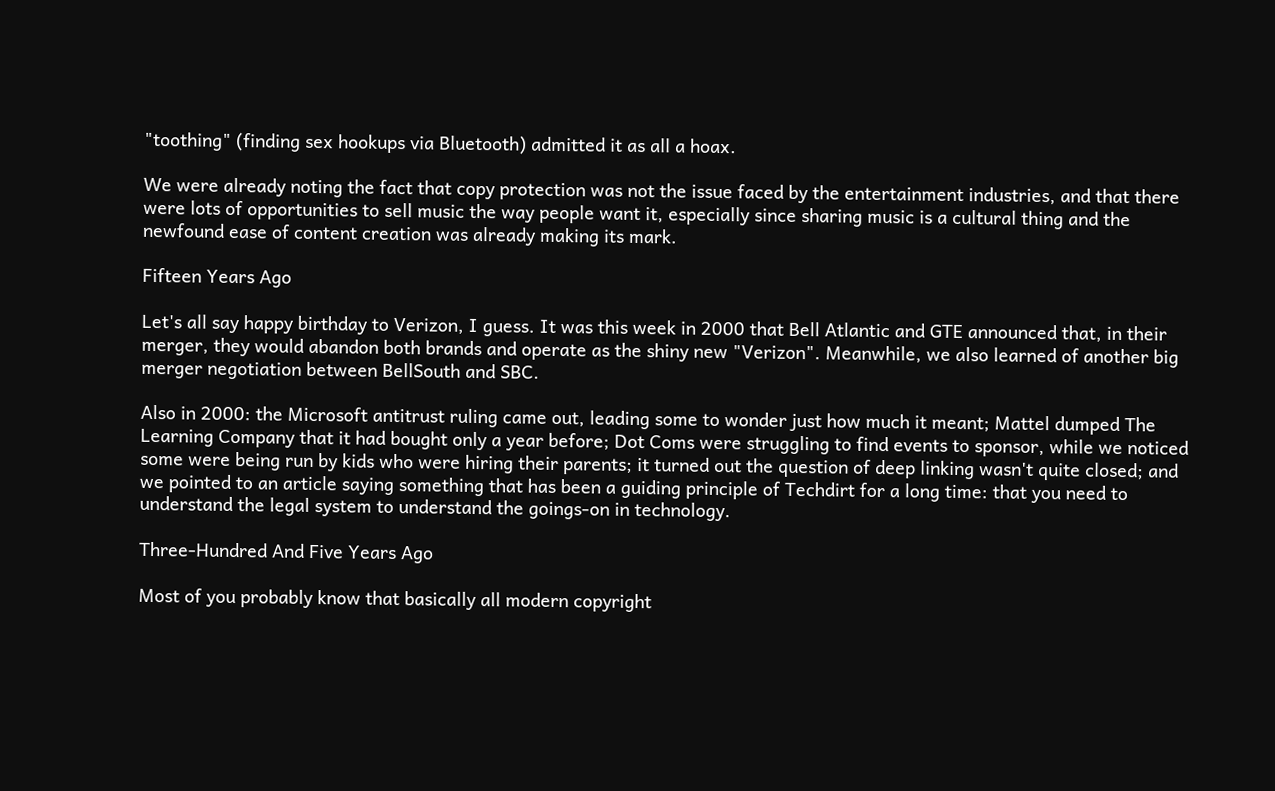"toothing" (finding sex hookups via Bluetooth) admitted it as all a hoax.

We were already noting the fact that copy protection was not the issue faced by the entertainment industries, and that there were lots of opportunities to sell music the way people want it, especially since sharing music is a cultural thing and the newfound ease of content creation was already making its mark.

Fifteen Years Ago

Let's all say happy birthday to Verizon, I guess. It was this week in 2000 that Bell Atlantic and GTE announced that, in their merger, they would abandon both brands and operate as the shiny new "Verizon". Meanwhile, we also learned of another big merger negotiation between BellSouth and SBC.

Also in 2000: the Microsoft antitrust ruling came out, leading some to wonder just how much it meant; Mattel dumped The Learning Company that it had bought only a year before; Dot Coms were struggling to find events to sponsor, while we noticed some were being run by kids who were hiring their parents; it turned out the question of deep linking wasn't quite closed; and we pointed to an article saying something that has been a guiding principle of Techdirt for a long time: that you need to understand the legal system to understand the goings-on in technology.

Three-Hundred And Five Years Ago

Most of you probably know that basically all modern copyright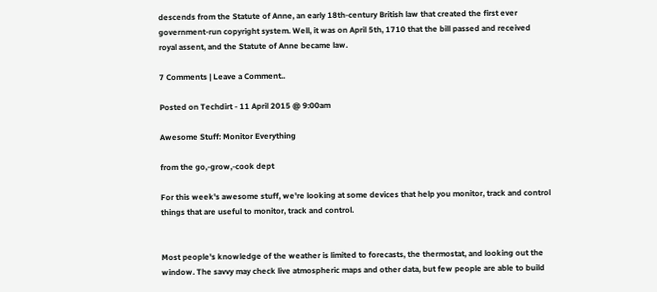descends from the Statute of Anne, an early 18th-century British law that created the first ever government-run copyright system. Well, it was on April 5th, 1710 that the bill passed and received royal assent, and the Statute of Anne became law.

7 Comments | Leave a Comment..

Posted on Techdirt - 11 April 2015 @ 9:00am

Awesome Stuff: Monitor Everything

from the go,-grow,-cook dept

For this week's awesome stuff, we're looking at some devices that help you monitor, track and control things that are useful to monitor, track and control.


Most people's knowledge of the weather is limited to forecasts, the thermostat, and looking out the window. The savvy may check live atmospheric maps and other data, but few people are able to build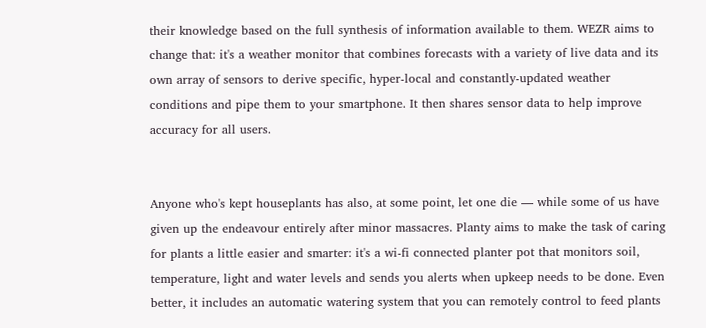their knowledge based on the full synthesis of information available to them. WEZR aims to change that: it's a weather monitor that combines forecasts with a variety of live data and its own array of sensors to derive specific, hyper-local and constantly-updated weather conditions and pipe them to your smartphone. It then shares sensor data to help improve accuracy for all users.


Anyone who's kept houseplants has also, at some point, let one die — while some of us have given up the endeavour entirely after minor massacres. Planty aims to make the task of caring for plants a little easier and smarter: it's a wi-fi connected planter pot that monitors soil, temperature, light and water levels and sends you alerts when upkeep needs to be done. Even better, it includes an automatic watering system that you can remotely control to feed plants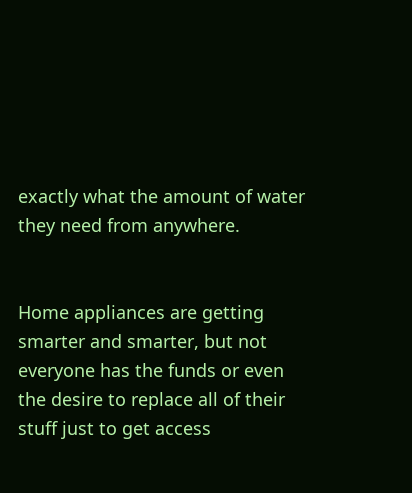exactly what the amount of water they need from anywhere.


Home appliances are getting smarter and smarter, but not everyone has the funds or even the desire to replace all of their stuff just to get access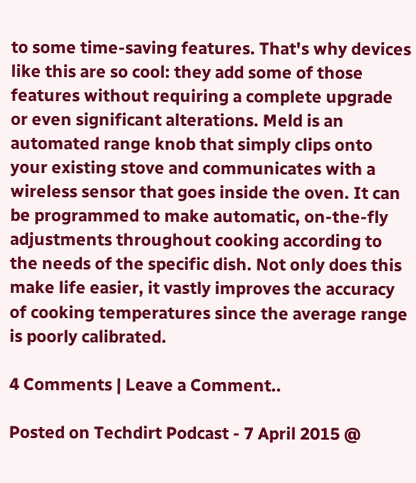to some time-saving features. That's why devices like this are so cool: they add some of those features without requiring a complete upgrade or even significant alterations. Meld is an automated range knob that simply clips onto your existing stove and communicates with a wireless sensor that goes inside the oven. It can be programmed to make automatic, on-the-fly adjustments throughout cooking according to the needs of the specific dish. Not only does this make life easier, it vastly improves the accuracy of cooking temperatures since the average range is poorly calibrated.

4 Comments | Leave a Comment..

Posted on Techdirt Podcast - 7 April 2015 @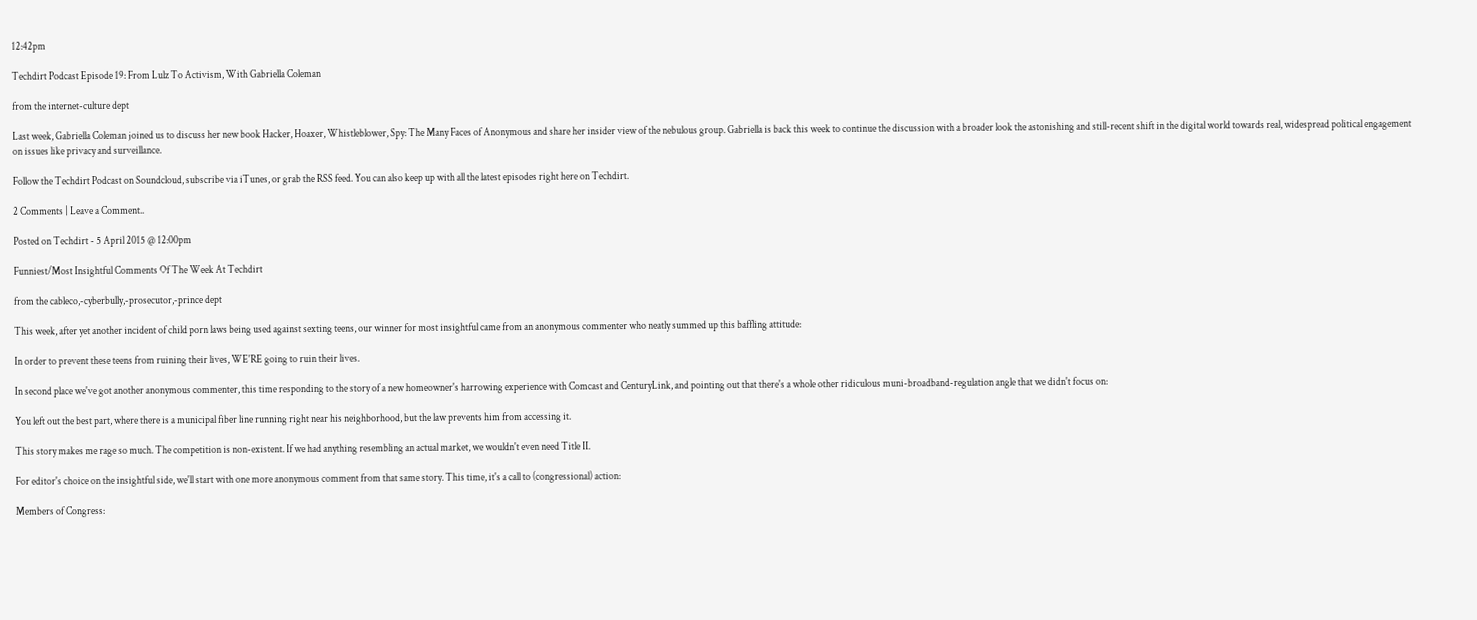12:42pm

Techdirt Podcast Episode 19: From Lulz To Activism, With Gabriella Coleman

from the internet-culture dept

Last week, Gabriella Coleman joined us to discuss her new book Hacker, Hoaxer, Whistleblower, Spy: The Many Faces of Anonymous and share her insider view of the nebulous group. Gabriella is back this week to continue the discussion with a broader look the astonishing and still-recent shift in the digital world towards real, widespread political engagement on issues like privacy and surveillance.

Follow the Techdirt Podcast on Soundcloud, subscribe via iTunes, or grab the RSS feed. You can also keep up with all the latest episodes right here on Techdirt.

2 Comments | Leave a Comment..

Posted on Techdirt - 5 April 2015 @ 12:00pm

Funniest/Most Insightful Comments Of The Week At Techdirt

from the cableco,-cyberbully,-prosecutor,-prince dept

This week, after yet another incident of child porn laws being used against sexting teens, our winner for most insightful came from an anonymous commenter who neatly summed up this baffling attitude:

In order to prevent these teens from ruining their lives, WE'RE going to ruin their lives.

In second place we've got another anonymous commenter, this time responding to the story of a new homeowner's harrowing experience with Comcast and CenturyLink, and pointing out that there's a whole other ridiculous muni-broadband-regulation angle that we didn't focus on:

You left out the best part, where there is a municipal fiber line running right near his neighborhood, but the law prevents him from accessing it.

This story makes me rage so much. The competition is non-existent. If we had anything resembling an actual market, we wouldn't even need Title II.

For editor's choice on the insightful side, we'll start with one more anonymous comment from that same story. This time, it's a call to (congressional) action:

Members of Congress: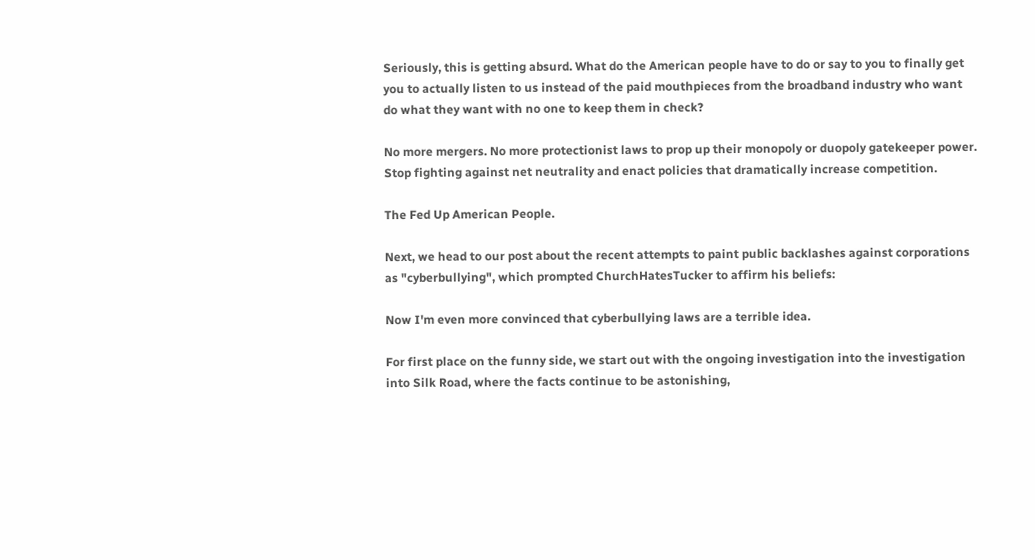Seriously, this is getting absurd. What do the American people have to do or say to you to finally get you to actually listen to us instead of the paid mouthpieces from the broadband industry who want do what they want with no one to keep them in check?

No more mergers. No more protectionist laws to prop up their monopoly or duopoly gatekeeper power. Stop fighting against net neutrality and enact policies that dramatically increase competition.

The Fed Up American People.

Next, we head to our post about the recent attempts to paint public backlashes against corporations as "cyberbullying", which prompted ChurchHatesTucker to affirm his beliefs:

Now I'm even more convinced that cyberbullying laws are a terrible idea.

For first place on the funny side, we start out with the ongoing investigation into the investigation into Silk Road, where the facts continue to be astonishing,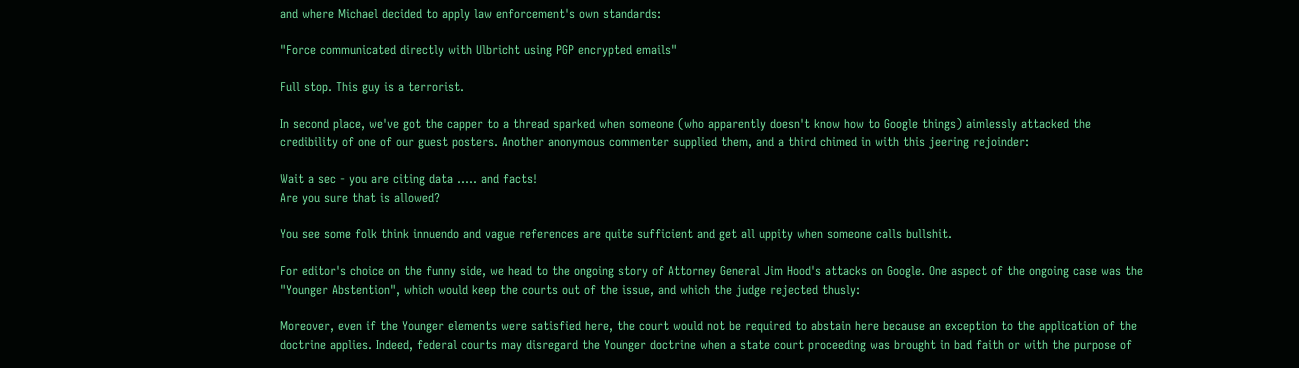and where Michael decided to apply law enforcement's own standards:

"Force communicated directly with Ulbricht using PGP encrypted emails"

Full stop. This guy is a terrorist.

In second place, we've got the capper to a thread sparked when someone (who apparently doesn't know how to Google things) aimlessly attacked the credibility of one of our guest posters. Another anonymous commenter supplied them, and a third chimed in with this jeering rejoinder:

Wait a sec - you are citing data ..... and facts!
Are you sure that is allowed?

You see some folk think innuendo and vague references are quite sufficient and get all uppity when someone calls bullshit.

For editor's choice on the funny side, we head to the ongoing story of Attorney General Jim Hood's attacks on Google. One aspect of the ongoing case was the "Younger Abstention", which would keep the courts out of the issue, and which the judge rejected thusly:

Moreover, even if the Younger elements were satisfied here, the court would not be required to abstain here because an exception to the application of the doctrine applies. Indeed, federal courts may disregard the Younger doctrine when a state court proceeding was brought in bad faith or with the purpose of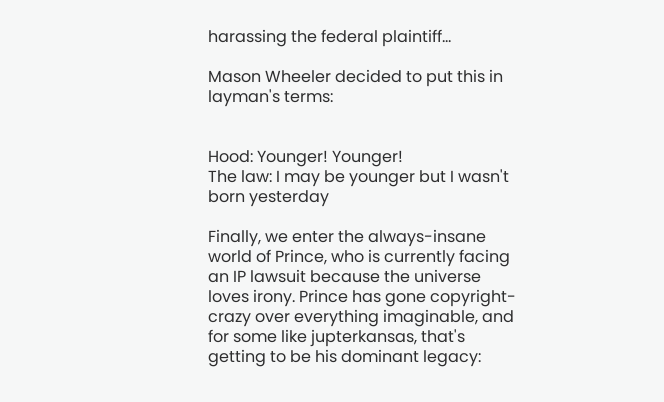harassing the federal plaintiff...

Mason Wheeler decided to put this in layman's terms:


Hood: Younger! Younger!
The law: I may be younger but I wasn't born yesterday

Finally, we enter the always-insane world of Prince, who is currently facing an IP lawsuit because the universe loves irony. Prince has gone copyright-crazy over everything imaginable, and for some like jupterkansas, that's getting to be his dominant legacy: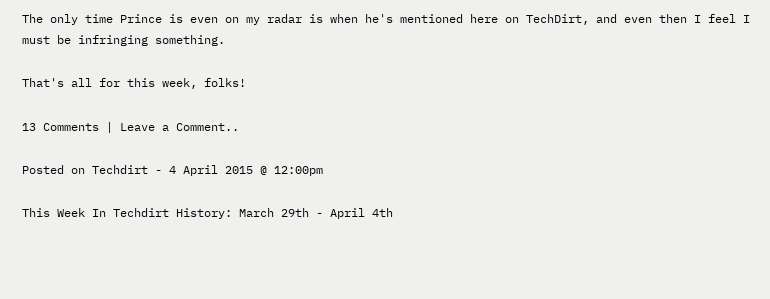The only time Prince is even on my radar is when he's mentioned here on TechDirt, and even then I feel I must be infringing something.

That's all for this week, folks!

13 Comments | Leave a Comment..

Posted on Techdirt - 4 April 2015 @ 12:00pm

This Week In Techdirt History: March 29th - April 4th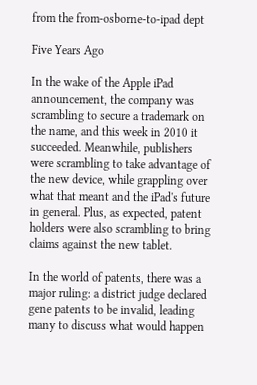from the from-osborne-to-ipad dept

Five Years Ago

In the wake of the Apple iPad announcement, the company was scrambling to secure a trademark on the name, and this week in 2010 it succeeded. Meanwhile, publishers were scrambling to take advantage of the new device, while grappling over what that meant and the iPad's future in general. Plus, as expected, patent holders were also scrambling to bring claims against the new tablet.

In the world of patents, there was a major ruling: a district judge declared gene patents to be invalid, leading many to discuss what would happen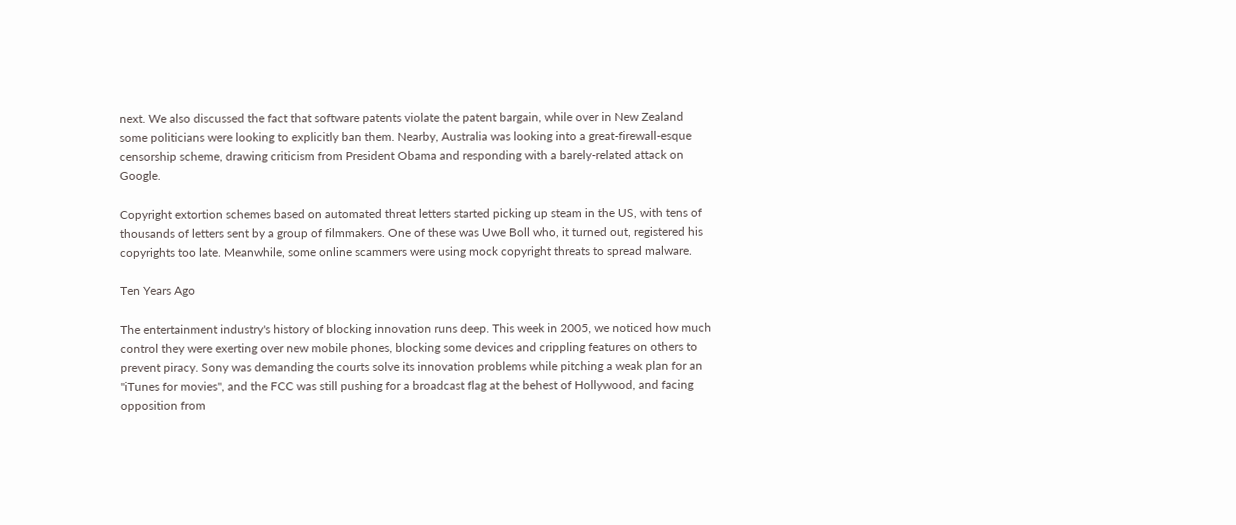next. We also discussed the fact that software patents violate the patent bargain, while over in New Zealand some politicians were looking to explicitly ban them. Nearby, Australia was looking into a great-firewall-esque censorship scheme, drawing criticism from President Obama and responding with a barely-related attack on Google.

Copyright extortion schemes based on automated threat letters started picking up steam in the US, with tens of thousands of letters sent by a group of filmmakers. One of these was Uwe Boll who, it turned out, registered his copyrights too late. Meanwhile, some online scammers were using mock copyright threats to spread malware.

Ten Years Ago

The entertainment industry's history of blocking innovation runs deep. This week in 2005, we noticed how much control they were exerting over new mobile phones, blocking some devices and crippling features on others to prevent piracy. Sony was demanding the courts solve its innovation problems while pitching a weak plan for an "iTunes for movies", and the FCC was still pushing for a broadcast flag at the behest of Hollywood, and facing opposition from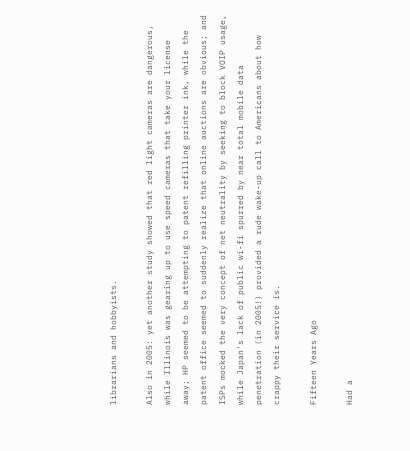librarians and hobbyists.

Also in 2005: yet another study showed that red light cameras are dangerous, while Illinois was gearing up to use speed cameras that take your license away; HP seemed to be attempting to patent refilling printer ink, while the patent office seemed to suddenly realize that online auctions are obvious; and ISPs mocked the very concept of net neutrality by seeking to block VOIP usage, while Japan's lack of public wi-fi spurred by near total mobile data penetration (in 2005!) provided a rude wake-up call to Americans about how crappy their service is.

Fifteen Years Ago

Had a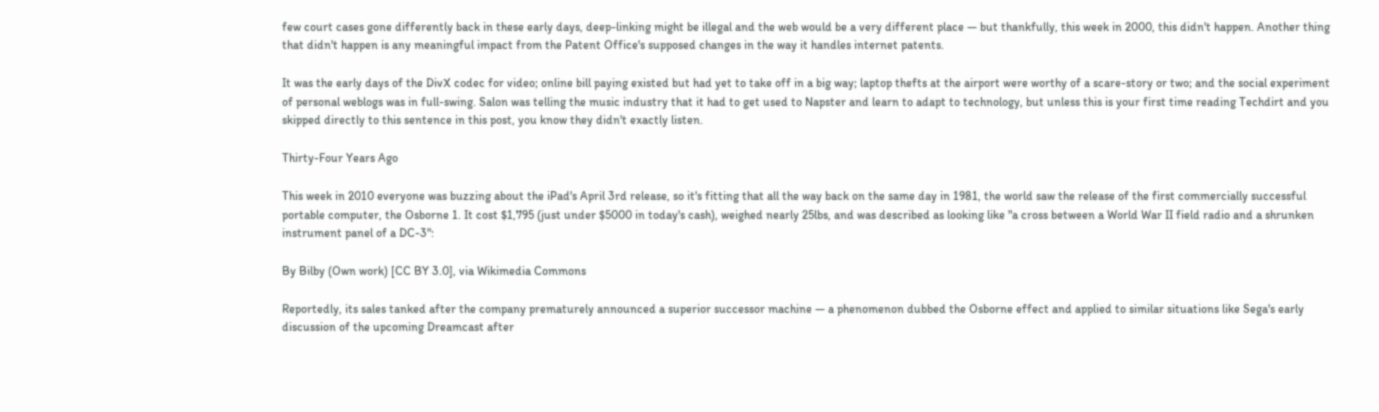few court cases gone differently back in these early days, deep-linking might be illegal and the web would be a very different place — but thankfully, this week in 2000, this didn't happen. Another thing that didn't happen is any meaningful impact from the Patent Office's supposed changes in the way it handles internet patents.

It was the early days of the DivX codec for video; online bill paying existed but had yet to take off in a big way; laptop thefts at the airport were worthy of a scare-story or two; and the social experiment of personal weblogs was in full-swing. Salon was telling the music industry that it had to get used to Napster and learn to adapt to technology, but unless this is your first time reading Techdirt and you skipped directly to this sentence in this post, you know they didn't exactly listen.

Thirty-Four Years Ago

This week in 2010 everyone was buzzing about the iPad's April 3rd release, so it's fitting that all the way back on the same day in 1981, the world saw the release of the first commercially successful portable computer, the Osborne 1. It cost $1,795 (just under $5000 in today's cash), weighed nearly 25lbs, and was described as looking like "a cross between a World War II field radio and a shrunken instrument panel of a DC-3":

By Bilby (Own work) [CC BY 3.0], via Wikimedia Commons

Reportedly, its sales tanked after the company prematurely announced a superior successor machine — a phenomenon dubbed the Osborne effect and applied to similar situations like Sega's early discussion of the upcoming Dreamcast after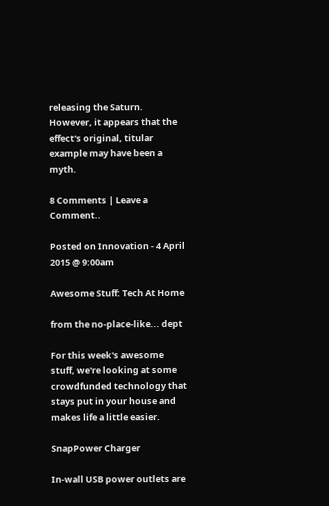releasing the Saturn. However, it appears that the effect's original, titular example may have been a myth.

8 Comments | Leave a Comment..

Posted on Innovation - 4 April 2015 @ 9:00am

Awesome Stuff: Tech At Home

from the no-place-like... dept

For this week's awesome stuff, we're looking at some crowdfunded technology that stays put in your house and makes life a little easier.

SnapPower Charger

In-wall USB power outlets are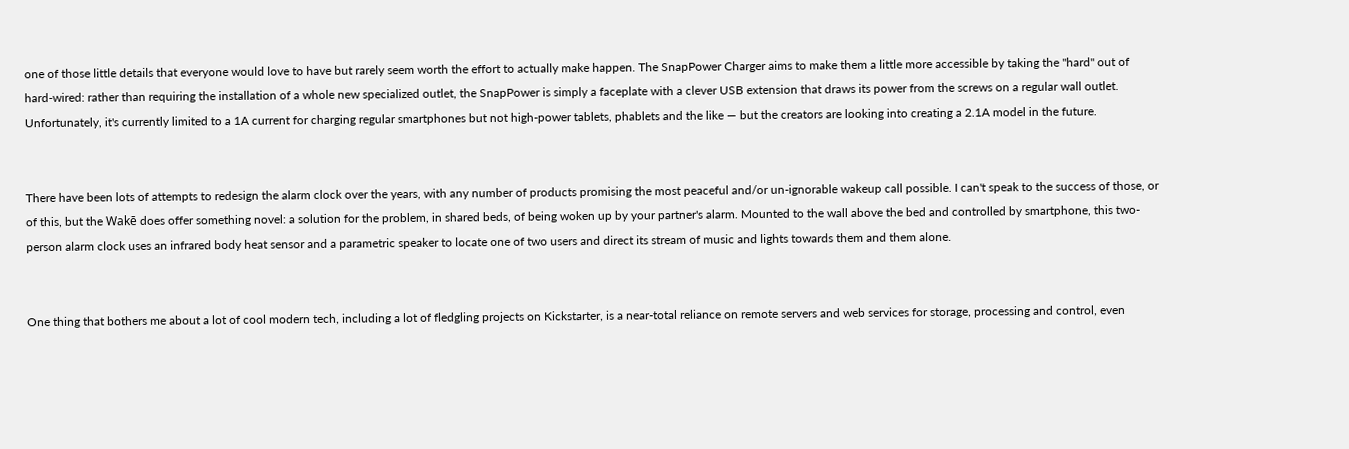one of those little details that everyone would love to have but rarely seem worth the effort to actually make happen. The SnapPower Charger aims to make them a little more accessible by taking the "hard" out of hard-wired: rather than requiring the installation of a whole new specialized outlet, the SnapPower is simply a faceplate with a clever USB extension that draws its power from the screws on a regular wall outlet. Unfortunately, it's currently limited to a 1A current for charging regular smartphones but not high-power tablets, phablets and the like — but the creators are looking into creating a 2.1A model in the future.


There have been lots of attempts to redesign the alarm clock over the years, with any number of products promising the most peaceful and/or un-ignorable wakeup call possible. I can't speak to the success of those, or of this, but the Wakē does offer something novel: a solution for the problem, in shared beds, of being woken up by your partner's alarm. Mounted to the wall above the bed and controlled by smartphone, this two-person alarm clock uses an infrared body heat sensor and a parametric speaker to locate one of two users and direct its stream of music and lights towards them and them alone.


One thing that bothers me about a lot of cool modern tech, including a lot of fledgling projects on Kickstarter, is a near-total reliance on remote servers and web services for storage, processing and control, even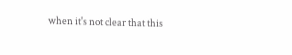when it's not clear that this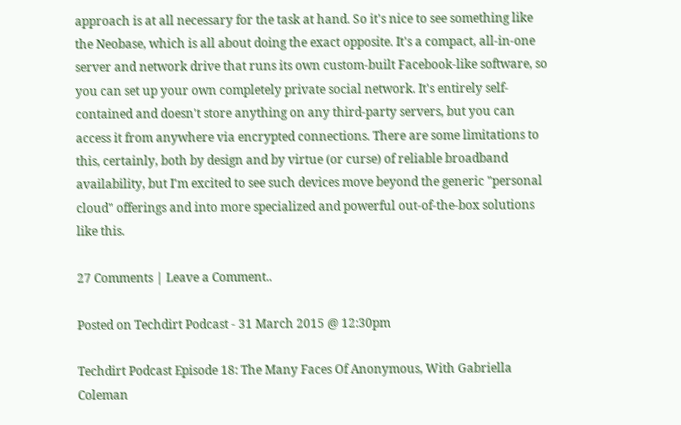approach is at all necessary for the task at hand. So it's nice to see something like the Neobase, which is all about doing the exact opposite. It's a compact, all-in-one server and network drive that runs its own custom-built Facebook-like software, so you can set up your own completely private social network. It's entirely self-contained and doesn't store anything on any third-party servers, but you can access it from anywhere via encrypted connections. There are some limitations to this, certainly, both by design and by virtue (or curse) of reliable broadband availability, but I'm excited to see such devices move beyond the generic "personal cloud" offerings and into more specialized and powerful out-of-the-box solutions like this.

27 Comments | Leave a Comment..

Posted on Techdirt Podcast - 31 March 2015 @ 12:30pm

Techdirt Podcast Episode 18: The Many Faces Of Anonymous, With Gabriella Coleman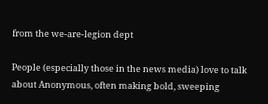from the we-are-legion dept

People (especially those in the news media) love to talk about Anonymous, often making bold, sweeping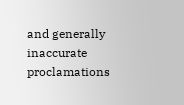and generally inaccurate proclamations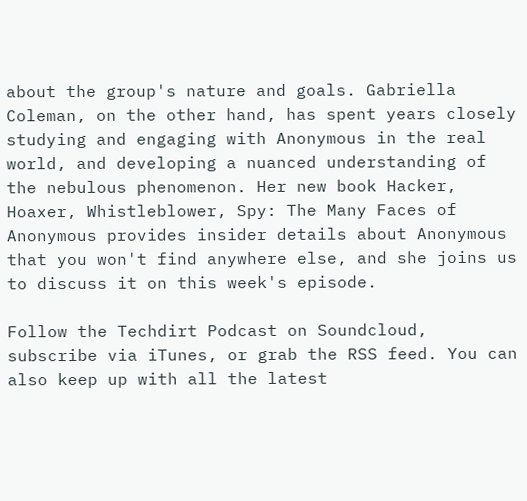about the group's nature and goals. Gabriella Coleman, on the other hand, has spent years closely studying and engaging with Anonymous in the real world, and developing a nuanced understanding of the nebulous phenomenon. Her new book Hacker, Hoaxer, Whistleblower, Spy: The Many Faces of Anonymous provides insider details about Anonymous that you won't find anywhere else, and she joins us to discuss it on this week's episode.

Follow the Techdirt Podcast on Soundcloud, subscribe via iTunes, or grab the RSS feed. You can also keep up with all the latest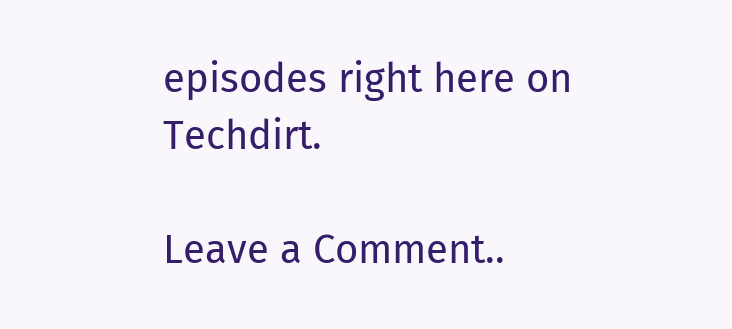episodes right here on Techdirt.

Leave a Comment..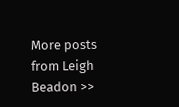More posts from Leigh Beadon >>